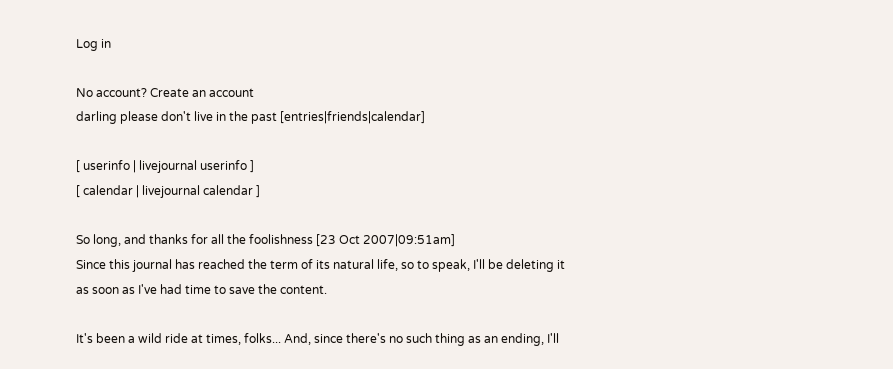Log in

No account? Create an account
darling please don't live in the past [entries|friends|calendar]

[ userinfo | livejournal userinfo ]
[ calendar | livejournal calendar ]

So long, and thanks for all the foolishness [23 Oct 2007|09:51am]
Since this journal has reached the term of its natural life, so to speak, I'll be deleting it as soon as I've had time to save the content.

It's been a wild ride at times, folks... And, since there's no such thing as an ending, I'll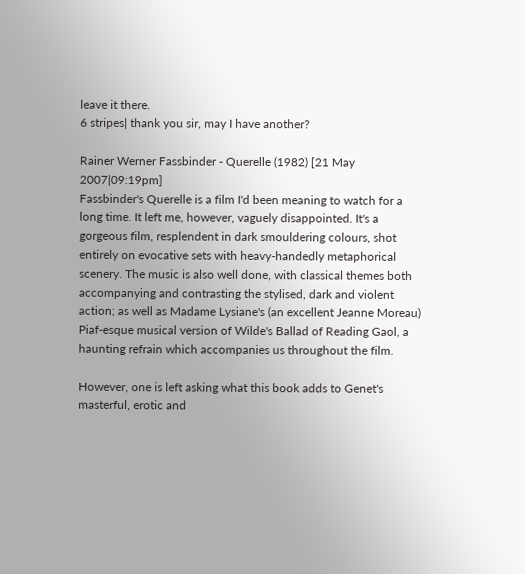leave it there.
6 stripes| thank you sir, may I have another?

Rainer Werner Fassbinder - Querelle (1982) [21 May 2007|09:19pm]
Fassbinder's Querelle is a film I'd been meaning to watch for a long time. It left me, however, vaguely disappointed. It's a gorgeous film, resplendent in dark smouldering colours, shot entirely on evocative sets with heavy-handedly metaphorical scenery. The music is also well done, with classical themes both accompanying and contrasting the stylised, dark and violent action; as well as Madame Lysiane's (an excellent Jeanne Moreau) Piaf-esque musical version of Wilde's Ballad of Reading Gaol, a haunting refrain which accompanies us throughout the film.

However, one is left asking what this book adds to Genet's masterful, erotic and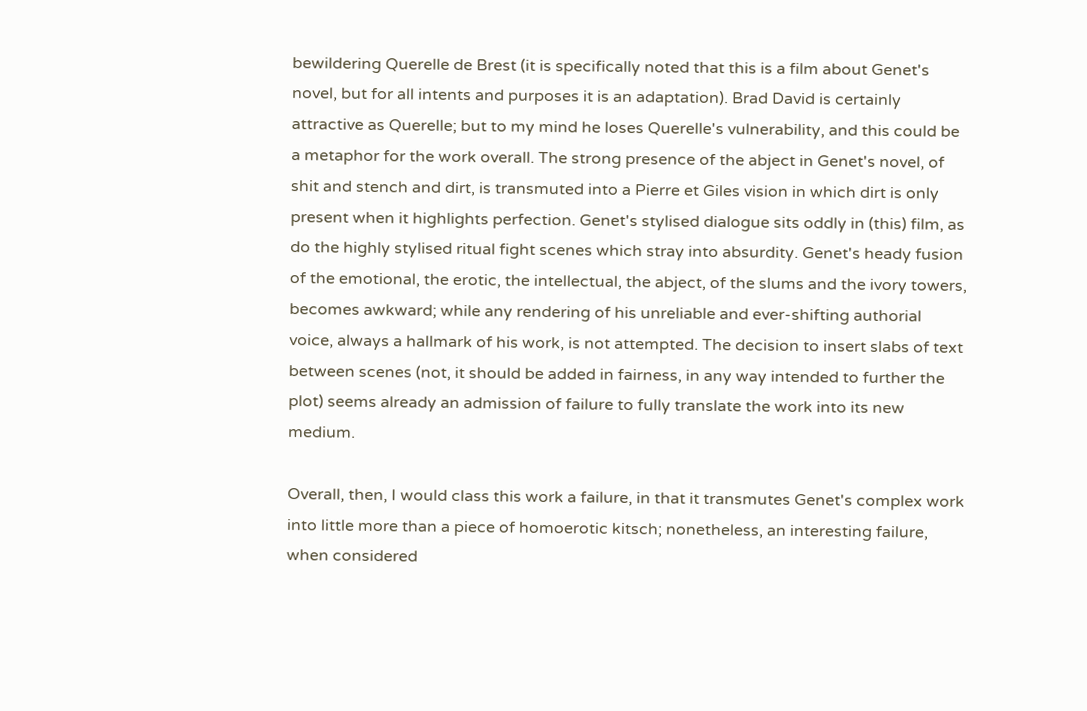bewildering Querelle de Brest (it is specifically noted that this is a film about Genet's novel, but for all intents and purposes it is an adaptation). Brad David is certainly attractive as Querelle; but to my mind he loses Querelle's vulnerability, and this could be a metaphor for the work overall. The strong presence of the abject in Genet's novel, of shit and stench and dirt, is transmuted into a Pierre et Giles vision in which dirt is only present when it highlights perfection. Genet's stylised dialogue sits oddly in (this) film, as do the highly stylised ritual fight scenes which stray into absurdity. Genet's heady fusion of the emotional, the erotic, the intellectual, the abject, of the slums and the ivory towers, becomes awkward; while any rendering of his unreliable and ever-shifting authorial voice, always a hallmark of his work, is not attempted. The decision to insert slabs of text between scenes (not, it should be added in fairness, in any way intended to further the plot) seems already an admission of failure to fully translate the work into its new medium.

Overall, then, I would class this work a failure, in that it transmutes Genet's complex work into little more than a piece of homoerotic kitsch; nonetheless, an interesting failure, when considered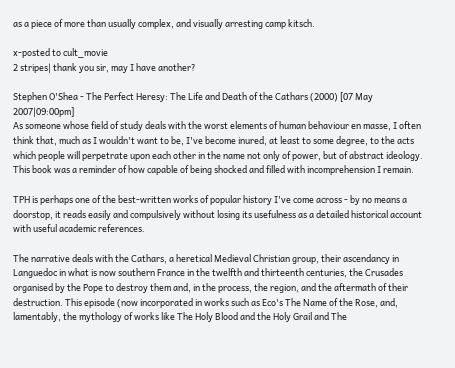as a piece of more than usually complex, and visually arresting camp kitsch.

x-posted to cult_movie
2 stripes| thank you sir, may I have another?

Stephen O'Shea - The Perfect Heresy: The Life and Death of the Cathars (2000) [07 May 2007|09:00pm]
As someone whose field of study deals with the worst elements of human behaviour en masse, I often think that, much as I wouldn't want to be, I've become inured, at least to some degree, to the acts which people will perpetrate upon each other in the name not only of power, but of abstract ideology. This book was a reminder of how capable of being shocked and filled with incomprehension I remain.

TPH is perhaps one of the best-written works of popular history I've come across - by no means a doorstop, it reads easily and compulsively without losing its usefulness as a detailed historical account with useful academic references.

The narrative deals with the Cathars, a heretical Medieval Christian group, their ascendancy in Languedoc in what is now southern France in the twelfth and thirteenth centuries, the Crusades organised by the Pope to destroy them and, in the process, the region, and the aftermath of their destruction. This episode (now incorporated in works such as Eco's The Name of the Rose, and, lamentably, the mythology of works like The Holy Blood and the Holy Grail and The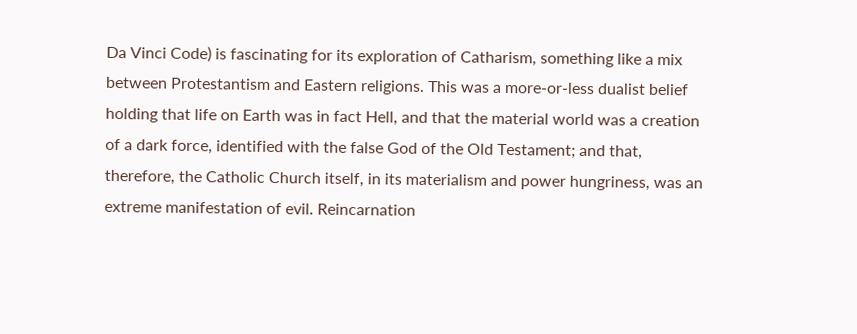Da Vinci Code) is fascinating for its exploration of Catharism, something like a mix between Protestantism and Eastern religions. This was a more-or-less dualist belief holding that life on Earth was in fact Hell, and that the material world was a creation of a dark force, identified with the false God of the Old Testament; and that, therefore, the Catholic Church itself, in its materialism and power hungriness, was an extreme manifestation of evil. Reincarnation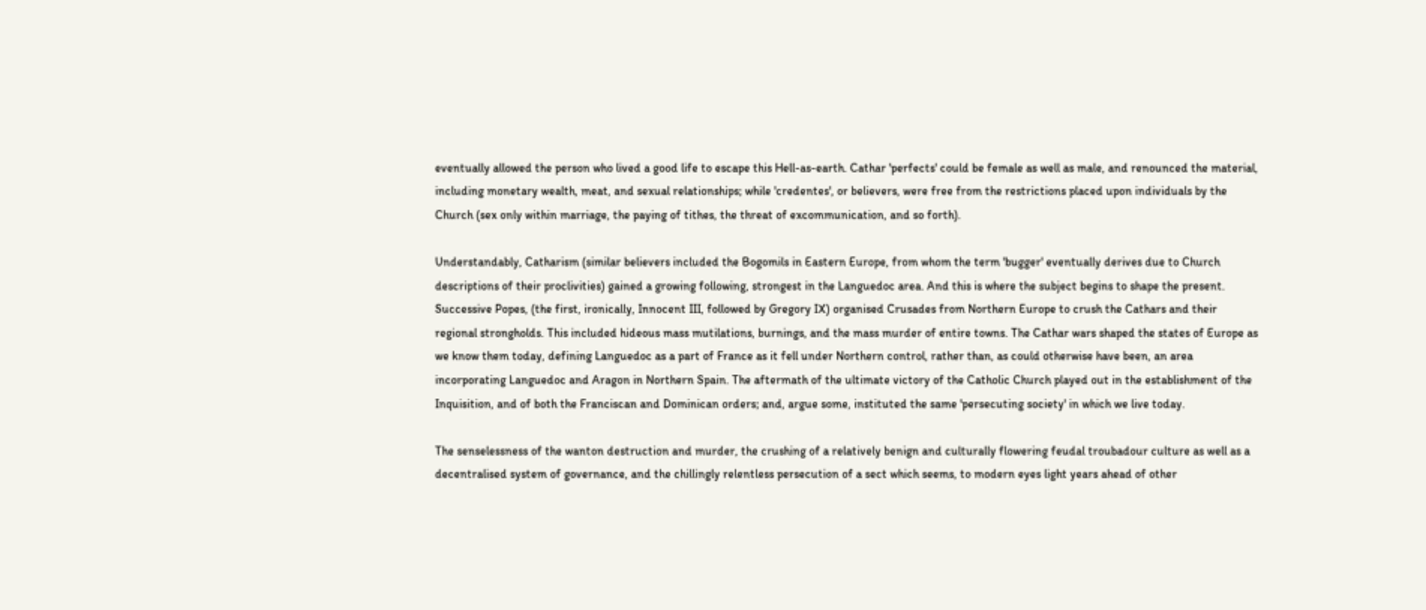eventually allowed the person who lived a good life to escape this Hell-as-earth. Cathar 'perfects' could be female as well as male, and renounced the material, including monetary wealth, meat, and sexual relationships; while 'credentes', or believers, were free from the restrictions placed upon individuals by the Church (sex only within marriage, the paying of tithes, the threat of excommunication, and so forth).

Understandably, Catharism (similar believers included the Bogomils in Eastern Europe, from whom the term 'bugger' eventually derives due to Church descriptions of their proclivities) gained a growing following, strongest in the Languedoc area. And this is where the subject begins to shape the present. Successive Popes, (the first, ironically, Innocent III, followed by Gregory IX) organised Crusades from Northern Europe to crush the Cathars and their regional strongholds. This included hideous mass mutilations, burnings, and the mass murder of entire towns. The Cathar wars shaped the states of Europe as we know them today, defining Languedoc as a part of France as it fell under Northern control, rather than, as could otherwise have been, an area incorporating Languedoc and Aragon in Northern Spain. The aftermath of the ultimate victory of the Catholic Church played out in the establishment of the Inquisition, and of both the Franciscan and Dominican orders; and, argue some, instituted the same 'persecuting society' in which we live today.

The senselessness of the wanton destruction and murder, the crushing of a relatively benign and culturally flowering feudal troubadour culture as well as a decentralised system of governance, and the chillingly relentless persecution of a sect which seems, to modern eyes light years ahead of other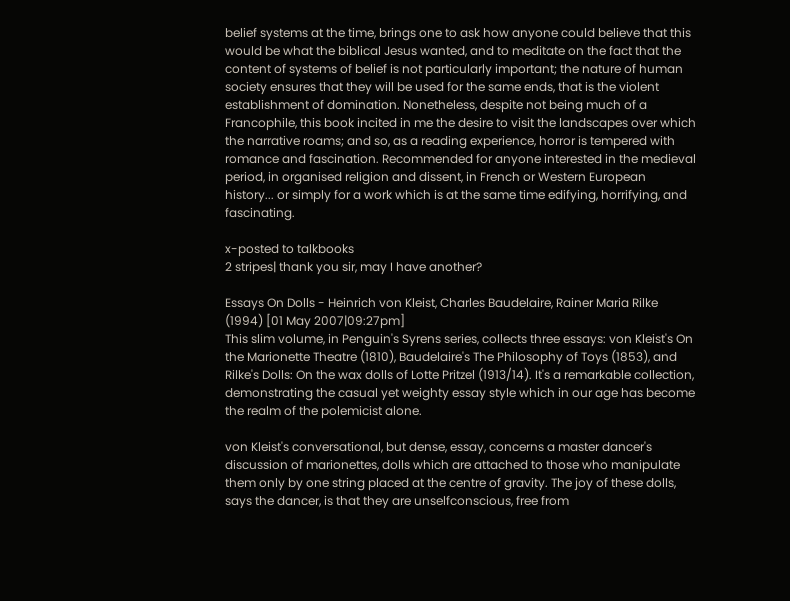belief systems at the time, brings one to ask how anyone could believe that this would be what the biblical Jesus wanted, and to meditate on the fact that the content of systems of belief is not particularly important; the nature of human society ensures that they will be used for the same ends, that is the violent establishment of domination. Nonetheless, despite not being much of a Francophile, this book incited in me the desire to visit the landscapes over which the narrative roams; and so, as a reading experience, horror is tempered with romance and fascination. Recommended for anyone interested in the medieval period, in organised religion and dissent, in French or Western European history... or simply for a work which is at the same time edifying, horrifying, and fascinating.

x-posted to talkbooks
2 stripes| thank you sir, may I have another?

Essays On Dolls - Heinrich von Kleist, Charles Baudelaire, Rainer Maria Rilke (1994) [01 May 2007|09:27pm]
This slim volume, in Penguin's Syrens series, collects three essays: von Kleist's On the Marionette Theatre (1810), Baudelaire's The Philosophy of Toys (1853), and Rilke's Dolls: On the wax dolls of Lotte Pritzel (1913/14). It's a remarkable collection, demonstrating the casual yet weighty essay style which in our age has become the realm of the polemicist alone.

von Kleist's conversational, but dense, essay, concerns a master dancer's discussion of marionettes, dolls which are attached to those who manipulate them only by one string placed at the centre of gravity. The joy of these dolls, says the dancer, is that they are unselfconscious, free from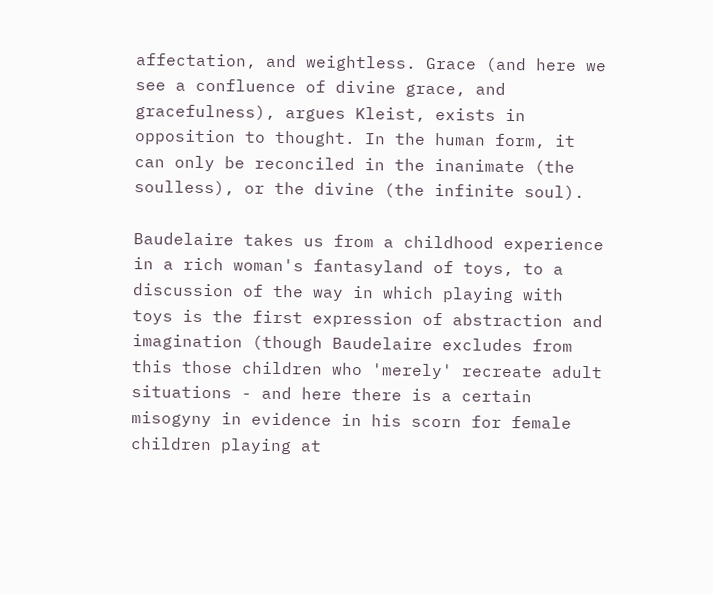affectation, and weightless. Grace (and here we see a confluence of divine grace, and gracefulness), argues Kleist, exists in opposition to thought. In the human form, it can only be reconciled in the inanimate (the soulless), or the divine (the infinite soul).

Baudelaire takes us from a childhood experience in a rich woman's fantasyland of toys, to a discussion of the way in which playing with toys is the first expression of abstraction and imagination (though Baudelaire excludes from this those children who 'merely' recreate adult situations - and here there is a certain misogyny in evidence in his scorn for female children playing at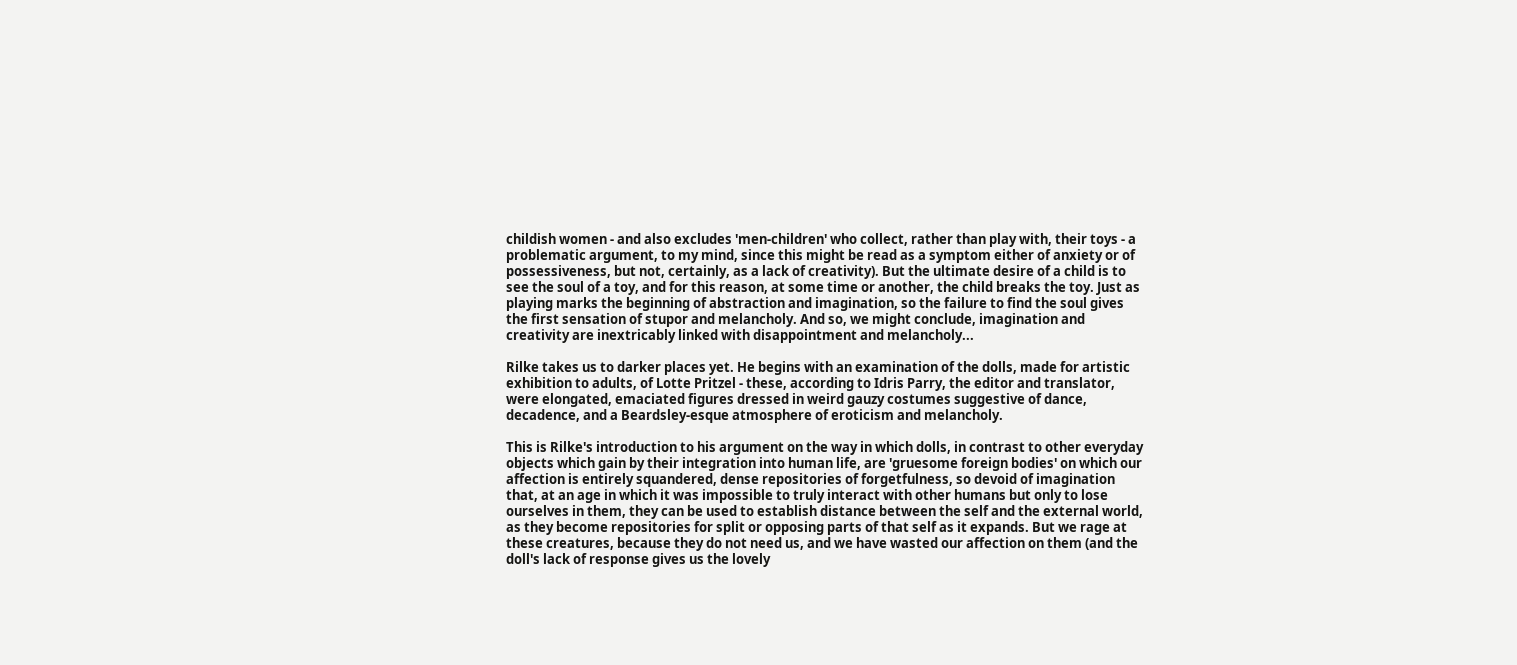childish women - and also excludes 'men-children' who collect, rather than play with, their toys - a problematic argument, to my mind, since this might be read as a symptom either of anxiety or of possessiveness, but not, certainly, as a lack of creativity). But the ultimate desire of a child is to see the soul of a toy, and for this reason, at some time or another, the child breaks the toy. Just as playing marks the beginning of abstraction and imagination, so the failure to find the soul gives the first sensation of stupor and melancholy. And so, we might conclude, imagination and creativity are inextricably linked with disappointment and melancholy...

Rilke takes us to darker places yet. He begins with an examination of the dolls, made for artistic exhibition to adults, of Lotte Pritzel - these, according to Idris Parry, the editor and translator, were elongated, emaciated figures dressed in weird gauzy costumes suggestive of dance, decadence, and a Beardsley-esque atmosphere of eroticism and melancholy.

This is Rilke's introduction to his argument on the way in which dolls, in contrast to other everyday objects which gain by their integration into human life, are 'gruesome foreign bodies' on which our affection is entirely squandered, dense repositories of forgetfulness, so devoid of imagination that, at an age in which it was impossible to truly interact with other humans but only to lose ourselves in them, they can be used to establish distance between the self and the external world, as they become repositories for split or opposing parts of that self as it expands. But we rage at these creatures, because they do not need us, and we have wasted our affection on them (and the doll's lack of response gives us the lovely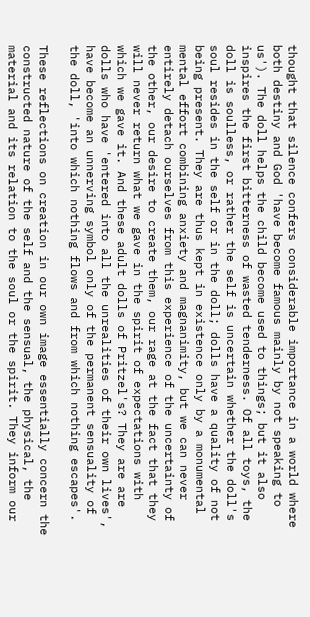thought that silence confers considerable importance in a world where both destiny and God 'have become famous mainly by not speaking to us'). The doll helps the child become used to things; but it also inspires the first bitterness of wasted tenderness. Of all toys, the doll is soulless, or rather the self is uncertain whether the doll's soul resides in the self or in the doll; dolls have a quality of not being present. They are thus kept in existence only by a monumental mental effort combining anxiety and magnanimity, but we can never entirely detach ourselves from this experience of the uncertainty of the other, our desire to create them, our rage at the fact that they will never return what we gave in the spirit of expectations with which we gave it. And these adult dolls of Pritzel's? They are are dolls who have 'entered into all the unrealities of their own lives', have become an unnerving symbol only of the permanent sensuality of the doll, 'into which nothing flows and from which nothing escapes'.

These reflections on creation in our own image essentially concern the constructed nature of the self and the sensual, the physical, the material and its relation to the soul or the spirit. They inform our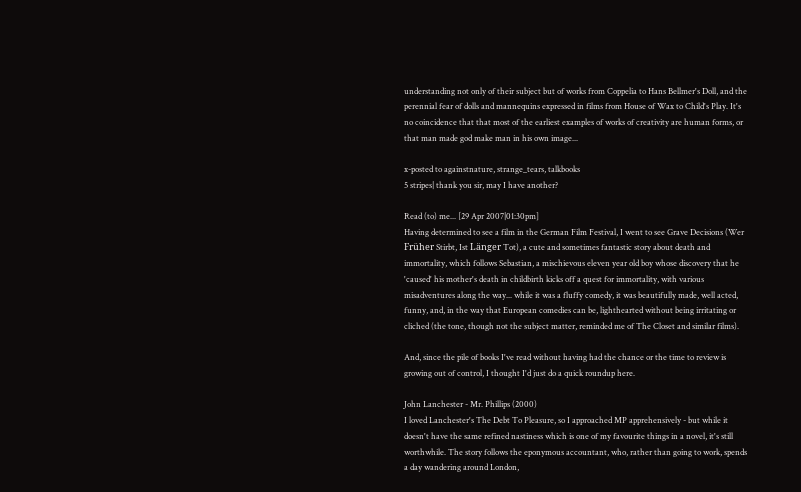understanding not only of their subject but of works from Coppelia to Hans Bellmer's Doll, and the perennial fear of dolls and mannequins expressed in films from House of Wax to Child's Play. It's no coincidence that that most of the earliest examples of works of creativity are human forms, or that man made god make man in his own image...

x-posted to againstnature, strange_tears, talkbooks
5 stripes| thank you sir, may I have another?

Read (to) me... [29 Apr 2007|01:30pm]
Having determined to see a film in the German Film Festival, I went to see Grave Decisions (Wer Früher Stirbt, Ist Länger Tot), a cute and sometimes fantastic story about death and immortality, which follows Sebastian, a mischievous eleven year old boy whose discovery that he 'caused' his mother's death in childbirth kicks off a quest for immortality, with various misadventures along the way... while it was a fluffy comedy, it was beautifully made, well acted, funny, and, in the way that European comedies can be, lighthearted without being irritating or cliched (the tone, though not the subject matter, reminded me of The Closet and similar films).

And, since the pile of books I've read without having had the chance or the time to review is growing out of control, I thought I'd just do a quick roundup here.

John Lanchester - Mr. Phillips (2000)
I loved Lanchester's The Debt To Pleasure, so I approached MP apprehensively - but while it doesn't have the same refined nastiness which is one of my favourite things in a novel, it's still worthwhile. The story follows the eponymous accountant, who, rather than going to work, spends a day wandering around London,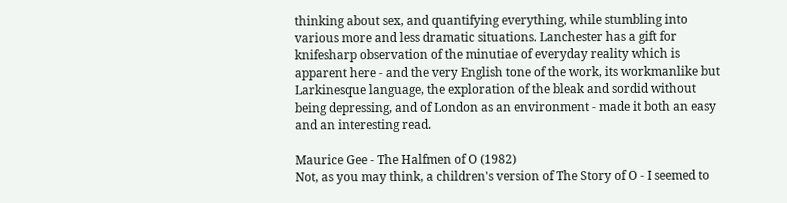thinking about sex, and quantifying everything, while stumbling into various more and less dramatic situations. Lanchester has a gift for knifesharp observation of the minutiae of everyday reality which is apparent here - and the very English tone of the work, its workmanlike but Larkinesque language, the exploration of the bleak and sordid without being depressing, and of London as an environment - made it both an easy and an interesting read.

Maurice Gee - The Halfmen of O (1982)
Not, as you may think, a children's version of The Story of O - I seemed to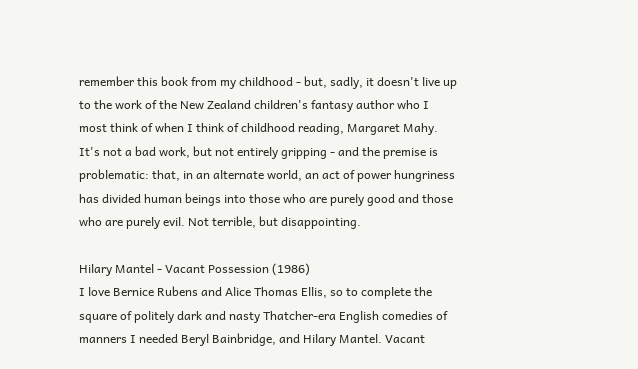remember this book from my childhood - but, sadly, it doesn't live up to the work of the New Zealand children's fantasy author who I most think of when I think of childhood reading, Margaret Mahy. It's not a bad work, but not entirely gripping - and the premise is problematic: that, in an alternate world, an act of power hungriness has divided human beings into those who are purely good and those who are purely evil. Not terrible, but disappointing.

Hilary Mantel - Vacant Possession (1986)
I love Bernice Rubens and Alice Thomas Ellis, so to complete the square of politely dark and nasty Thatcher-era English comedies of manners I needed Beryl Bainbridge, and Hilary Mantel. Vacant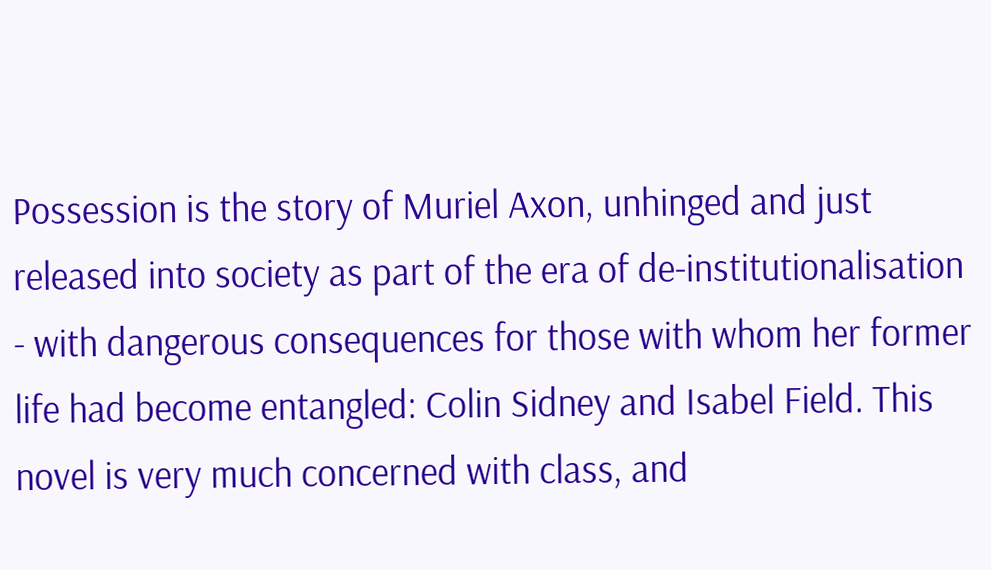Possession is the story of Muriel Axon, unhinged and just released into society as part of the era of de-institutionalisation - with dangerous consequences for those with whom her former life had become entangled: Colin Sidney and Isabel Field. This novel is very much concerned with class, and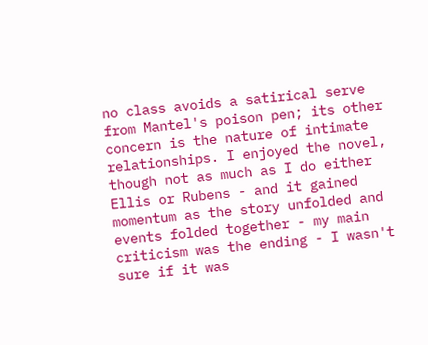no class avoids a satirical serve from Mantel's poison pen; its other concern is the nature of intimate relationships. I enjoyed the novel, though not as much as I do either Ellis or Rubens - and it gained momentum as the story unfolded and events folded together - my main criticism was the ending - I wasn't sure if it was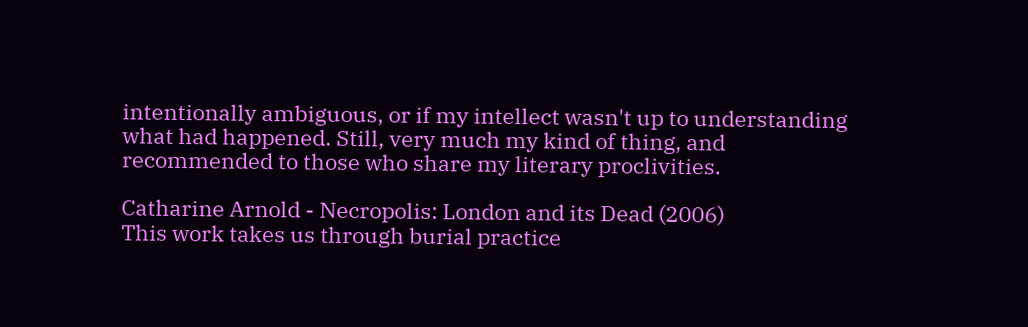intentionally ambiguous, or if my intellect wasn't up to understanding what had happened. Still, very much my kind of thing, and recommended to those who share my literary proclivities.

Catharine Arnold - Necropolis: London and its Dead (2006)
This work takes us through burial practice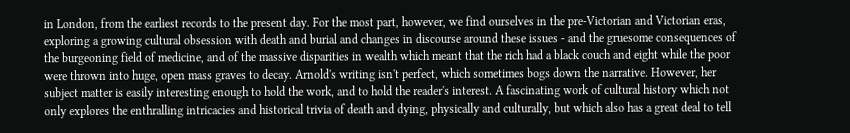in London, from the earliest records to the present day. For the most part, however, we find ourselves in the pre-Victorian and Victorian eras, exploring a growing cultural obsession with death and burial and changes in discourse around these issues - and the gruesome consequences of the burgeoning field of medicine, and of the massive disparities in wealth which meant that the rich had a black couch and eight while the poor were thrown into huge, open mass graves to decay. Arnold's writing isn't perfect, which sometimes bogs down the narrative. However, her subject matter is easily interesting enough to hold the work, and to hold the reader's interest. A fascinating work of cultural history which not only explores the enthralling intricacies and historical trivia of death and dying, physically and culturally, but which also has a great deal to tell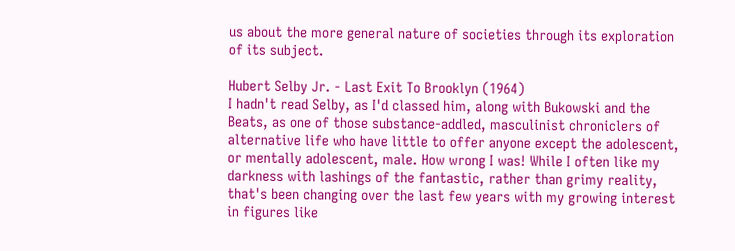us about the more general nature of societies through its exploration of its subject.

Hubert Selby Jr. - Last Exit To Brooklyn (1964)
I hadn't read Selby, as I'd classed him, along with Bukowski and the Beats, as one of those substance-addled, masculinist chroniclers of alternative life who have little to offer anyone except the adolescent, or mentally adolescent, male. How wrong I was! While I often like my darkness with lashings of the fantastic, rather than grimy reality, that's been changing over the last few years with my growing interest in figures like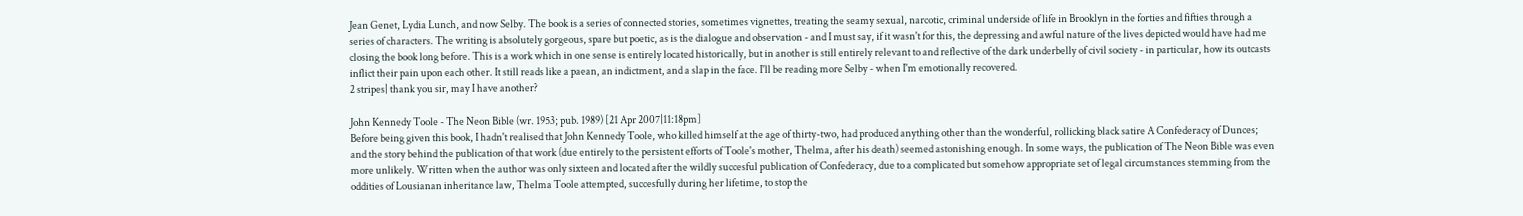Jean Genet, Lydia Lunch, and now Selby. The book is a series of connected stories, sometimes vignettes, treating the seamy sexual, narcotic, criminal underside of life in Brooklyn in the forties and fifties through a series of characters. The writing is absolutely gorgeous, spare but poetic, as is the dialogue and observation - and I must say, if it wasn't for this, the depressing and awful nature of the lives depicted would have had me closing the book long before. This is a work which in one sense is entirely located historically, but in another is still entirely relevant to and reflective of the dark underbelly of civil society - in particular, how its outcasts inflict their pain upon each other. It still reads like a paean, an indictment, and a slap in the face. I'll be reading more Selby - when I'm emotionally recovered.
2 stripes| thank you sir, may I have another?

John Kennedy Toole - The Neon Bible (wr. 1953; pub. 1989) [21 Apr 2007|11:18pm]
Before being given this book, I hadn't realised that John Kennedy Toole, who killed himself at the age of thirty-two, had produced anything other than the wonderful, rollicking black satire A Confederacy of Dunces; and the story behind the publication of that work (due entirely to the persistent efforts of Toole's mother, Thelma, after his death) seemed astonishing enough. In some ways, the publication of The Neon Bible was even more unlikely. Written when the author was only sixteen and located after the wildly succesful publication of Confederacy, due to a complicated but somehow appropriate set of legal circumstances stemming from the oddities of Lousianan inheritance law, Thelma Toole attempted, succesfully during her lifetime, to stop the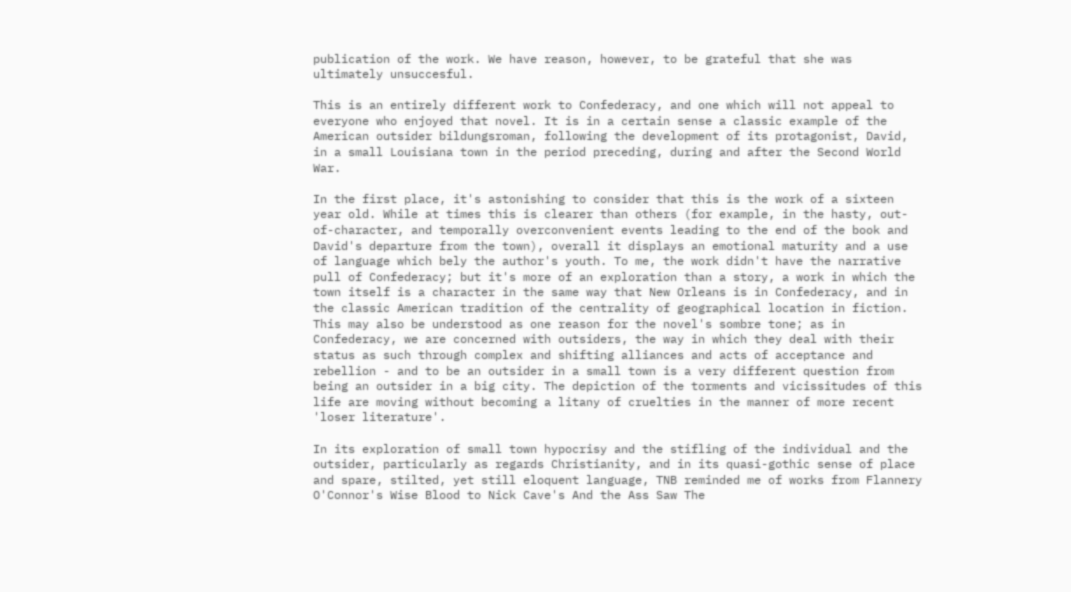publication of the work. We have reason, however, to be grateful that she was ultimately unsuccesful.

This is an entirely different work to Confederacy, and one which will not appeal to everyone who enjoyed that novel. It is in a certain sense a classic example of the American outsider bildungsroman, following the development of its protagonist, David, in a small Louisiana town in the period preceding, during and after the Second World War.

In the first place, it's astonishing to consider that this is the work of a sixteen year old. While at times this is clearer than others (for example, in the hasty, out-of-character, and temporally overconvenient events leading to the end of the book and David's departure from the town), overall it displays an emotional maturity and a use of language which bely the author's youth. To me, the work didn't have the narrative pull of Confederacy; but it's more of an exploration than a story, a work in which the town itself is a character in the same way that New Orleans is in Confederacy, and in the classic American tradition of the centrality of geographical location in fiction. This may also be understood as one reason for the novel's sombre tone; as in Confederacy, we are concerned with outsiders, the way in which they deal with their status as such through complex and shifting alliances and acts of acceptance and rebellion - and to be an outsider in a small town is a very different question from being an outsider in a big city. The depiction of the torments and vicissitudes of this life are moving without becoming a litany of cruelties in the manner of more recent 'loser literature'.

In its exploration of small town hypocrisy and the stifling of the individual and the outsider, particularly as regards Christianity, and in its quasi-gothic sense of place and spare, stilted, yet still eloquent language, TNB reminded me of works from Flannery O'Connor's Wise Blood to Nick Cave's And the Ass Saw The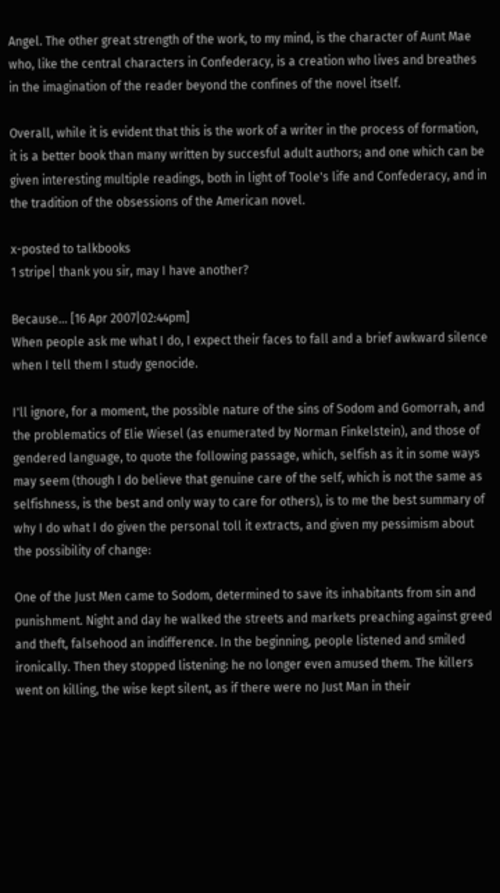Angel. The other great strength of the work, to my mind, is the character of Aunt Mae who, like the central characters in Confederacy, is a creation who lives and breathes in the imagination of the reader beyond the confines of the novel itself.

Overall, while it is evident that this is the work of a writer in the process of formation, it is a better book than many written by succesful adult authors; and one which can be given interesting multiple readings, both in light of Toole's life and Confederacy, and in the tradition of the obsessions of the American novel.

x-posted to talkbooks
1 stripe| thank you sir, may I have another?

Because... [16 Apr 2007|02:44pm]
When people ask me what I do, I expect their faces to fall and a brief awkward silence when I tell them I study genocide.

I'll ignore, for a moment, the possible nature of the sins of Sodom and Gomorrah, and the problematics of Elie Wiesel (as enumerated by Norman Finkelstein), and those of gendered language, to quote the following passage, which, selfish as it in some ways may seem (though I do believe that genuine care of the self, which is not the same as selfishness, is the best and only way to care for others), is to me the best summary of why I do what I do given the personal toll it extracts, and given my pessimism about the possibility of change:

One of the Just Men came to Sodom, determined to save its inhabitants from sin and punishment. Night and day he walked the streets and markets preaching against greed and theft, falsehood an indifference. In the beginning, people listened and smiled ironically. Then they stopped listening: he no longer even amused them. The killers went on killing, the wise kept silent, as if there were no Just Man in their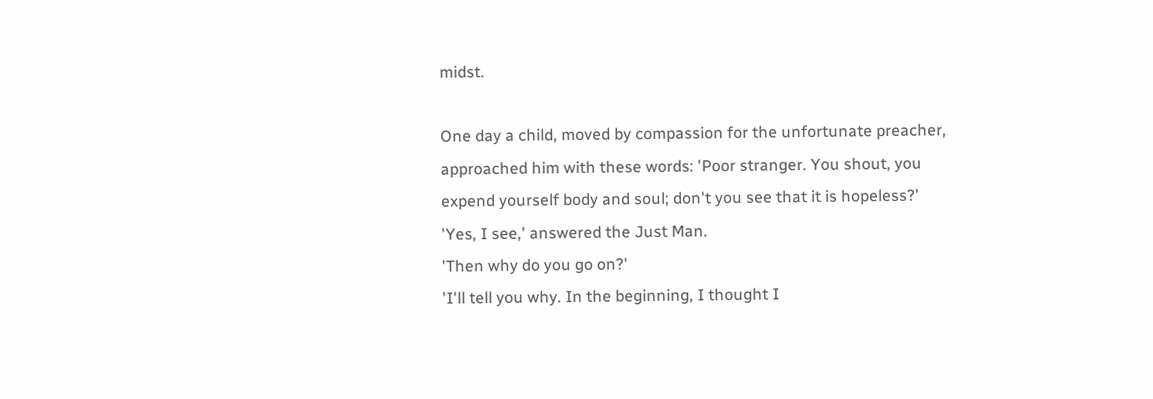midst.

One day a child, moved by compassion for the unfortunate preacher, approached him with these words: 'Poor stranger. You shout, you expend yourself body and soul; don't you see that it is hopeless?'
'Yes, I see,' answered the Just Man.
'Then why do you go on?'
'I'll tell you why. In the beginning, I thought I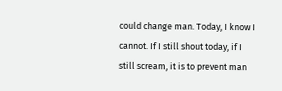could change man. Today, I know I cannot. If I still shout today, if I still scream, it is to prevent man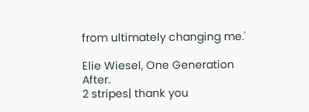from ultimately changing me.'

Elie Wiesel, One Generation After.
2 stripes| thank you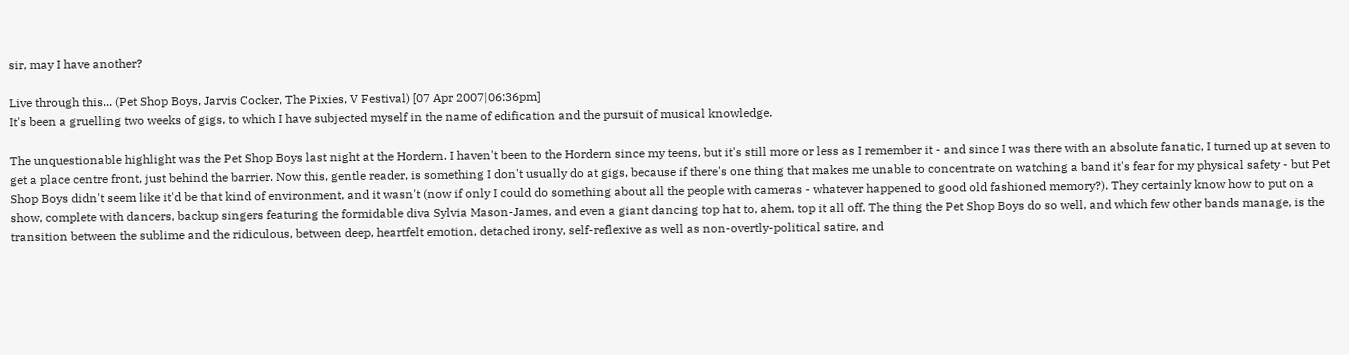sir, may I have another?

Live through this... (Pet Shop Boys, Jarvis Cocker, The Pixies, V Festival) [07 Apr 2007|06:36pm]
It's been a gruelling two weeks of gigs, to which I have subjected myself in the name of edification and the pursuit of musical knowledge.

The unquestionable highlight was the Pet Shop Boys last night at the Hordern. I haven't been to the Hordern since my teens, but it's still more or less as I remember it - and since I was there with an absolute fanatic, I turned up at seven to get a place centre front, just behind the barrier. Now this, gentle reader, is something I don't usually do at gigs, because if there's one thing that makes me unable to concentrate on watching a band it's fear for my physical safety - but Pet Shop Boys didn't seem like it'd be that kind of environment, and it wasn't (now if only I could do something about all the people with cameras - whatever happened to good old fashioned memory?). They certainly know how to put on a show, complete with dancers, backup singers featuring the formidable diva Sylvia Mason-James, and even a giant dancing top hat to, ahem, top it all off. The thing the Pet Shop Boys do so well, and which few other bands manage, is the transition between the sublime and the ridiculous, between deep, heartfelt emotion, detached irony, self-reflexive as well as non-overtly-political satire, and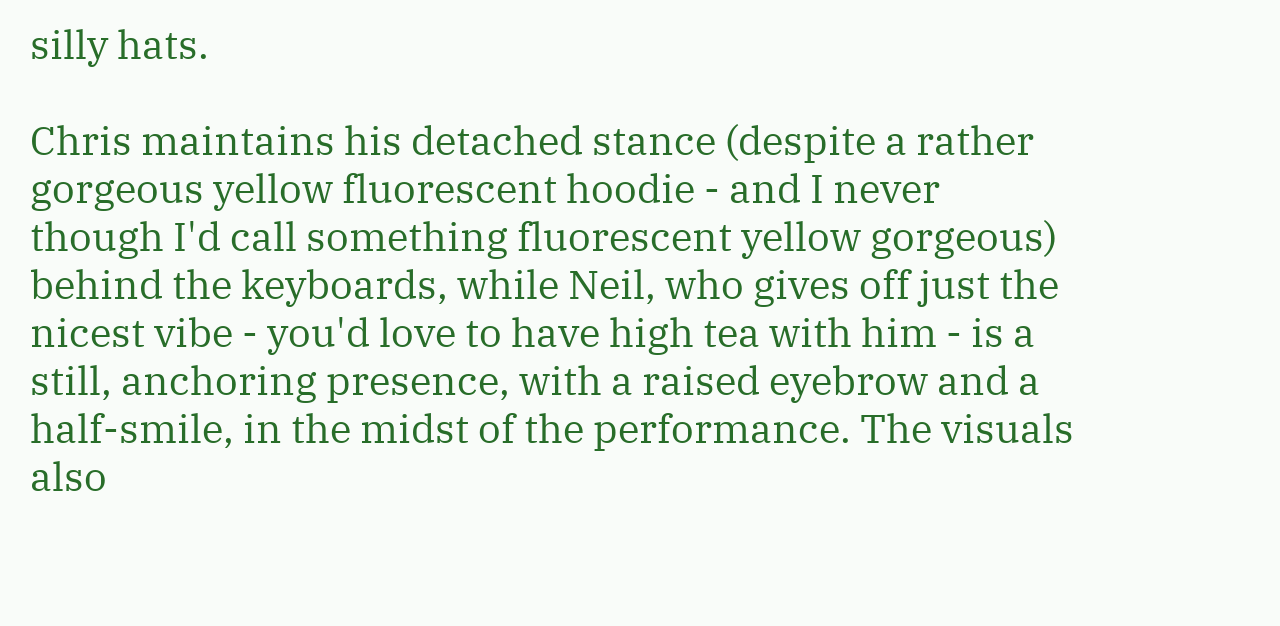silly hats.

Chris maintains his detached stance (despite a rather gorgeous yellow fluorescent hoodie - and I never though I'd call something fluorescent yellow gorgeous) behind the keyboards, while Neil, who gives off just the nicest vibe - you'd love to have high tea with him - is a still, anchoring presence, with a raised eyebrow and a half-smile, in the midst of the performance. The visuals also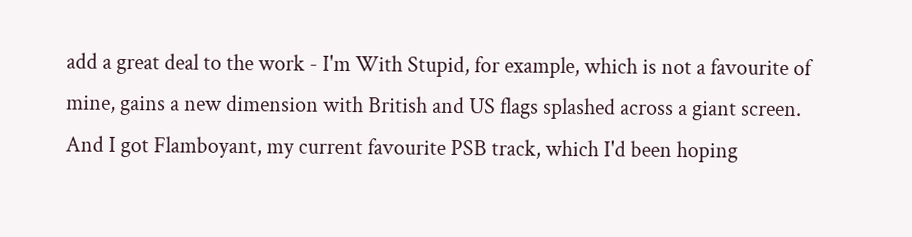add a great deal to the work - I'm With Stupid, for example, which is not a favourite of mine, gains a new dimension with British and US flags splashed across a giant screen. And I got Flamboyant, my current favourite PSB track, which I'd been hoping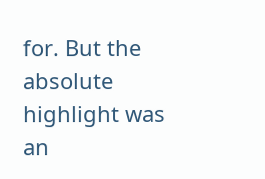for. But the absolute highlight was an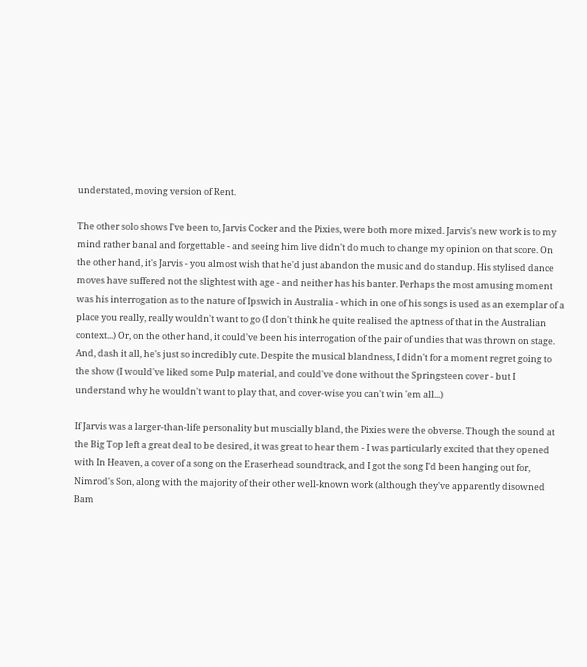understated, moving version of Rent.

The other solo shows I've been to, Jarvis Cocker and the Pixies, were both more mixed. Jarvis's new work is to my mind rather banal and forgettable - and seeing him live didn't do much to change my opinion on that score. On the other hand, it's Jarvis - you almost wish that he'd just abandon the music and do standup. His stylised dance moves have suffered not the slightest with age - and neither has his banter. Perhaps the most amusing moment was his interrogation as to the nature of Ipswich in Australia - which in one of his songs is used as an exemplar of a place you really, really wouldn't want to go (I don't think he quite realised the aptness of that in the Australian context...) Or, on the other hand, it could've been his interrogation of the pair of undies that was thrown on stage. And, dash it all, he's just so incredibly cute. Despite the musical blandness, I didn't for a moment regret going to the show (I would've liked some Pulp material, and could've done without the Springsteen cover - but I understand why he wouldn't want to play that, and cover-wise you can't win 'em all...)

If Jarvis was a larger-than-life personality but muscially bland, the Pixies were the obverse. Though the sound at the Big Top left a great deal to be desired, it was great to hear them - I was particularly excited that they opened with In Heaven, a cover of a song on the Eraserhead soundtrack, and I got the song I'd been hanging out for, Nimrod's Son, along with the majority of their other well-known work (although they've apparently disowned Bam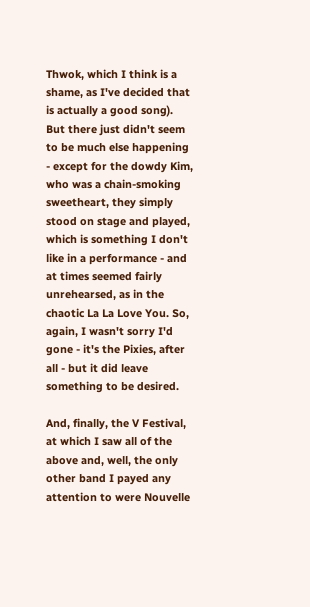Thwok, which I think is a shame, as I've decided that is actually a good song). But there just didn't seem to be much else happening - except for the dowdy Kim, who was a chain-smoking sweetheart, they simply stood on stage and played, which is something I don't like in a performance - and at times seemed fairly unrehearsed, as in the chaotic La La Love You. So, again, I wasn't sorry I'd gone - it's the Pixies, after all - but it did leave something to be desired.

And, finally, the V Festival, at which I saw all of the above and, well, the only other band I payed any attention to were Nouvelle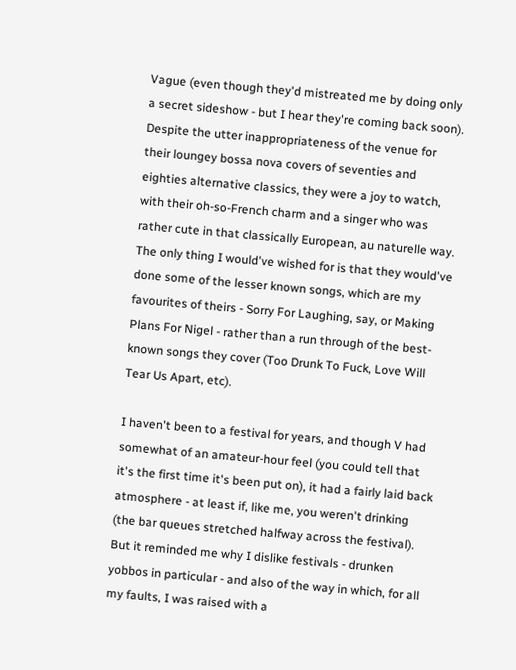Vague (even though they'd mistreated me by doing only a secret sideshow - but I hear they're coming back soon). Despite the utter inappropriateness of the venue for their loungey bossa nova covers of seventies and eighties alternative classics, they were a joy to watch, with their oh-so-French charm and a singer who was rather cute in that classically European, au naturelle way. The only thing I would've wished for is that they would've done some of the lesser known songs, which are my favourites of theirs - Sorry For Laughing, say, or Making Plans For Nigel - rather than a run through of the best-known songs they cover (Too Drunk To Fuck, Love Will Tear Us Apart, etc).

I haven't been to a festival for years, and though V had somewhat of an amateur-hour feel (you could tell that it's the first time it's been put on), it had a fairly laid back atmosphere - at least if, like me, you weren't drinking (the bar queues stretched halfway across the festival). But it reminded me why I dislike festivals - drunken yobbos in particular - and also of the way in which, for all my faults, I was raised with a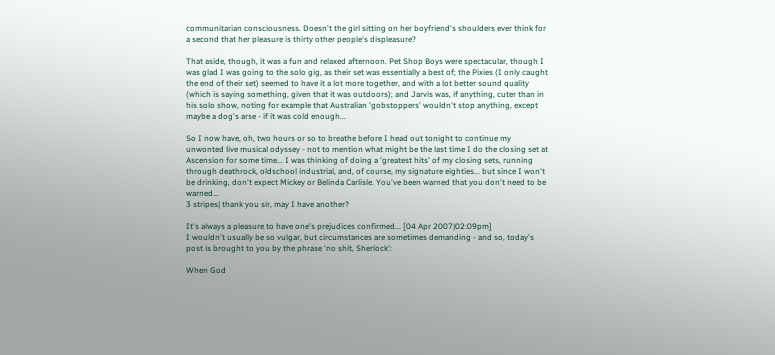communitarian consciousness. Doesn't the girl sitting on her boyfriend's shoulders ever think for a second that her pleasure is thirty other people's displeasure?

That aside, though, it was a fun and relaxed afternoon. Pet Shop Boys were spectacular, though I was glad I was going to the solo gig, as their set was essentially a best of; the Pixies (I only caught the end of their set) seemed to have it a lot more together, and with a lot better sound quality (which is saying something, given that it was outdoors); and Jarvis was, if anything, cuter than in his solo show, noting for example that Australian 'gobstoppers' wouldn't stop anything, except maybe a dog's arse - if it was cold enough...

So I now have, oh, two hours or so to breathe before I head out tonight to continue my unwonted live musical odyssey - not to mention what might be the last time I do the closing set at Ascension for some time... I was thinking of doing a 'greatest hits' of my closing sets, running through deathrock, oldschool industrial, and, of course, my signature eighties... but since I won't be drinking, don't expect Mickey or Belinda Carlisle. You've been warned that you don't need to be warned...
3 stripes| thank you sir, may I have another?

It's always a pleasure to have one's prejudices confirmed... [04 Apr 2007|02:09pm]
I wouldn't usually be so vulgar, but circumstances are sometimes demanding - and so, today's post is brought to you by the phrase 'no shit, Sherlock':

When God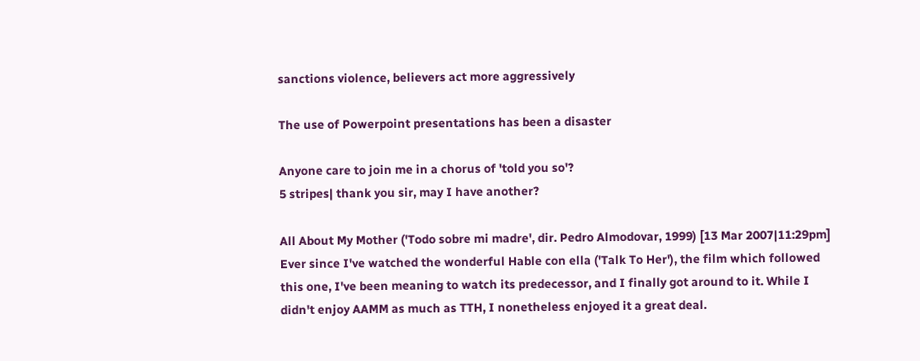sanctions violence, believers act more aggressively

The use of Powerpoint presentations has been a disaster

Anyone care to join me in a chorus of 'told you so'?
5 stripes| thank you sir, may I have another?

All About My Mother ('Todo sobre mi madre', dir. Pedro Almodovar, 1999) [13 Mar 2007|11:29pm]
Ever since I've watched the wonderful Hable con ella ('Talk To Her'), the film which followed this one, I've been meaning to watch its predecessor, and I finally got around to it. While I didn't enjoy AAMM as much as TTH, I nonetheless enjoyed it a great deal.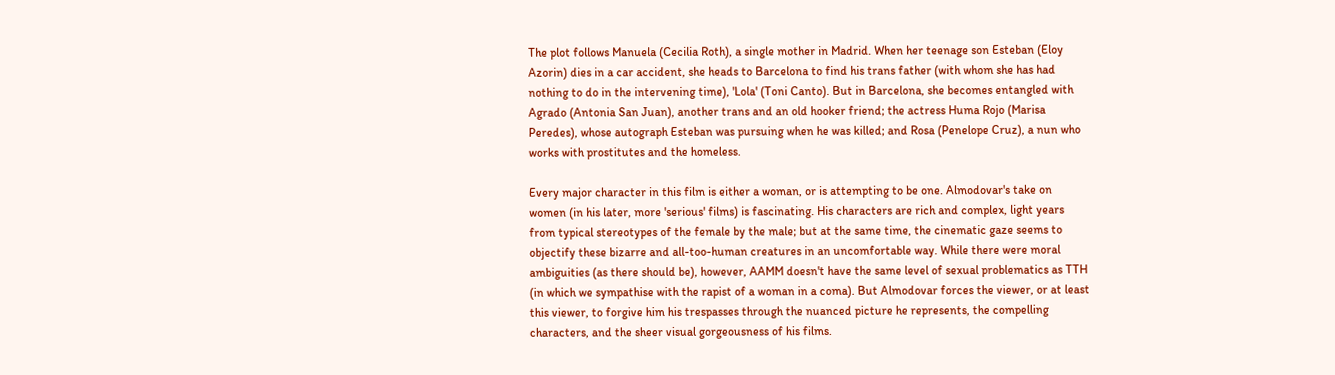The plot follows Manuela (Cecilia Roth), a single mother in Madrid. When her teenage son Esteban (Eloy Azorin) dies in a car accident, she heads to Barcelona to find his trans father (with whom she has had nothing to do in the intervening time), 'Lola' (Toni Canto). But in Barcelona, she becomes entangled with Agrado (Antonia San Juan), another trans and an old hooker friend; the actress Huma Rojo (Marisa Peredes), whose autograph Esteban was pursuing when he was killed; and Rosa (Penelope Cruz), a nun who works with prostitutes and the homeless.

Every major character in this film is either a woman, or is attempting to be one. Almodovar's take on women (in his later, more 'serious' films) is fascinating. His characters are rich and complex, light years from typical stereotypes of the female by the male; but at the same time, the cinematic gaze seems to objectify these bizarre and all-too-human creatures in an uncomfortable way. While there were moral ambiguities (as there should be), however, AAMM doesn't have the same level of sexual problematics as TTH (in which we sympathise with the rapist of a woman in a coma). But Almodovar forces the viewer, or at least this viewer, to forgive him his trespasses through the nuanced picture he represents, the compelling characters, and the sheer visual gorgeousness of his films.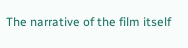The narrative of the film itself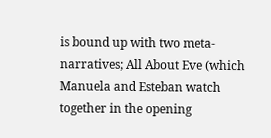is bound up with two meta-narratives; All About Eve (which Manuela and Esteban watch together in the opening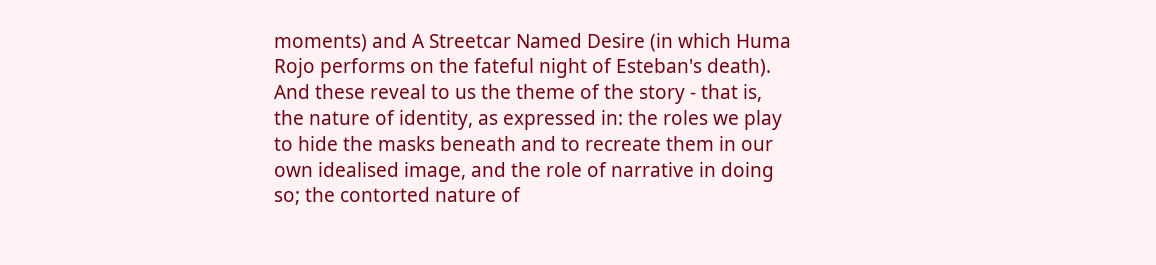moments) and A Streetcar Named Desire (in which Huma Rojo performs on the fateful night of Esteban's death). And these reveal to us the theme of the story - that is, the nature of identity, as expressed in: the roles we play to hide the masks beneath and to recreate them in our own idealised image, and the role of narrative in doing so; the contorted nature of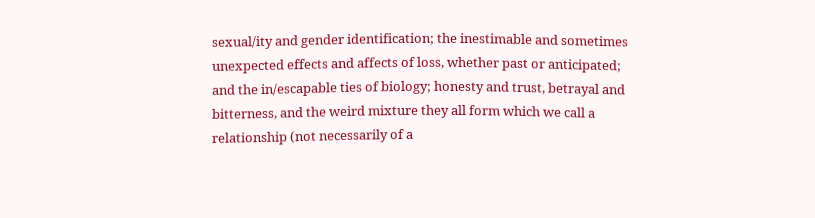sexual/ity and gender identification; the inestimable and sometimes unexpected effects and affects of loss, whether past or anticipated; and the in/escapable ties of biology; honesty and trust, betrayal and bitterness, and the weird mixture they all form which we call a relationship (not necessarily of a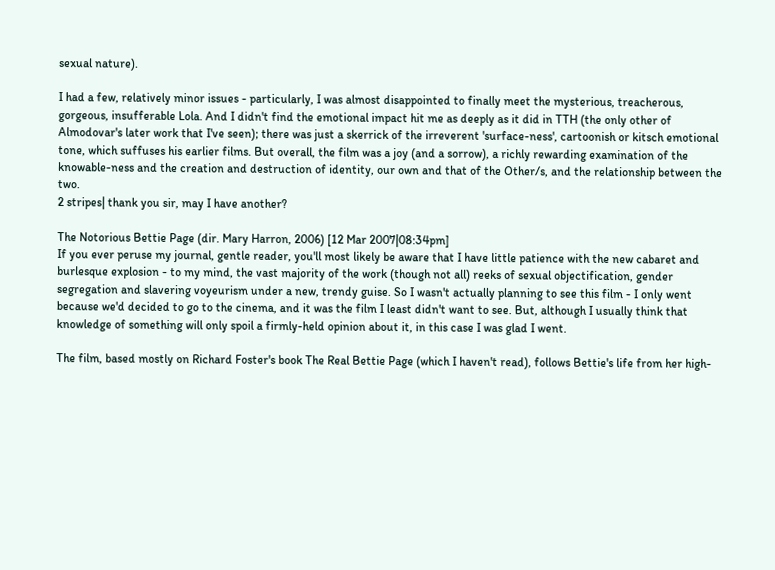sexual nature).

I had a few, relatively minor issues - particularly, I was almost disappointed to finally meet the mysterious, treacherous, gorgeous, insufferable Lola. And I didn't find the emotional impact hit me as deeply as it did in TTH (the only other of Almodovar's later work that I've seen); there was just a skerrick of the irreverent 'surface-ness', cartoonish or kitsch emotional tone, which suffuses his earlier films. But overall, the film was a joy (and a sorrow), a richly rewarding examination of the knowable-ness and the creation and destruction of identity, our own and that of the Other/s, and the relationship between the two.
2 stripes| thank you sir, may I have another?

The Notorious Bettie Page (dir. Mary Harron, 2006) [12 Mar 2007|08:34pm]
If you ever peruse my journal, gentle reader, you'll most likely be aware that I have little patience with the new cabaret and burlesque explosion - to my mind, the vast majority of the work (though not all) reeks of sexual objectification, gender segregation and slavering voyeurism under a new, trendy guise. So I wasn't actually planning to see this film - I only went because we'd decided to go to the cinema, and it was the film I least didn't want to see. But, although I usually think that knowledge of something will only spoil a firmly-held opinion about it, in this case I was glad I went.

The film, based mostly on Richard Foster's book The Real Bettie Page (which I haven't read), follows Bettie's life from her high-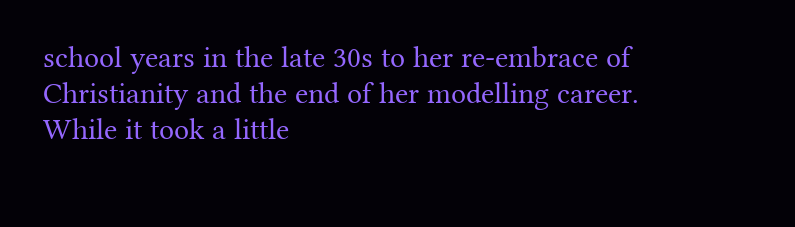school years in the late 30s to her re-embrace of Christianity and the end of her modelling career. While it took a little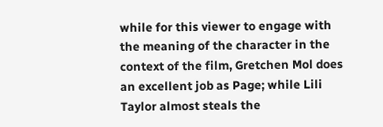while for this viewer to engage with the meaning of the character in the context of the film, Gretchen Mol does an excellent job as Page; while Lili Taylor almost steals the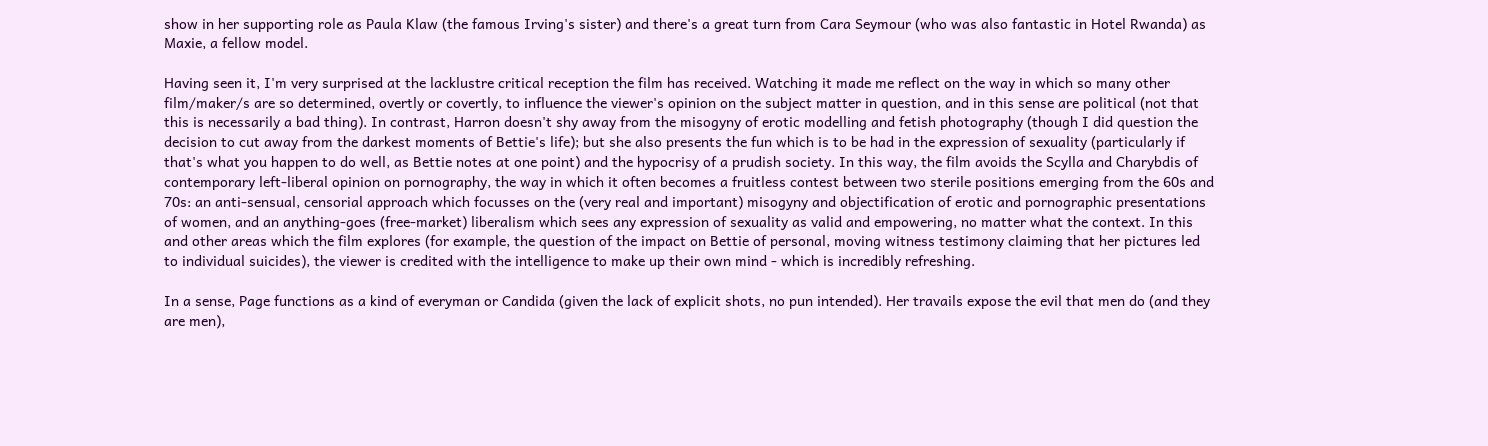show in her supporting role as Paula Klaw (the famous Irving's sister) and there's a great turn from Cara Seymour (who was also fantastic in Hotel Rwanda) as Maxie, a fellow model.

Having seen it, I'm very surprised at the lacklustre critical reception the film has received. Watching it made me reflect on the way in which so many other film/maker/s are so determined, overtly or covertly, to influence the viewer's opinion on the subject matter in question, and in this sense are political (not that this is necessarily a bad thing). In contrast, Harron doesn't shy away from the misogyny of erotic modelling and fetish photography (though I did question the decision to cut away from the darkest moments of Bettie's life); but she also presents the fun which is to be had in the expression of sexuality (particularly if that's what you happen to do well, as Bettie notes at one point) and the hypocrisy of a prudish society. In this way, the film avoids the Scylla and Charybdis of contemporary left-liberal opinion on pornography, the way in which it often becomes a fruitless contest between two sterile positions emerging from the 60s and 70s: an anti-sensual, censorial approach which focusses on the (very real and important) misogyny and objectification of erotic and pornographic presentations of women, and an anything-goes (free-market) liberalism which sees any expression of sexuality as valid and empowering, no matter what the context. In this and other areas which the film explores (for example, the question of the impact on Bettie of personal, moving witness testimony claiming that her pictures led to individual suicides), the viewer is credited with the intelligence to make up their own mind - which is incredibly refreshing.

In a sense, Page functions as a kind of everyman or Candida (given the lack of explicit shots, no pun intended). Her travails expose the evil that men do (and they are men),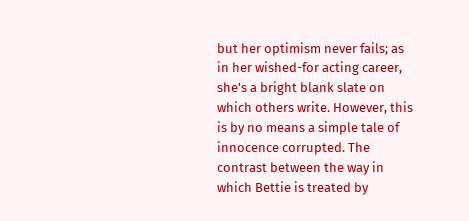but her optimism never fails; as in her wished-for acting career, she's a bright blank slate on which others write. However, this is by no means a simple tale of innocence corrupted. The contrast between the way in which Bettie is treated by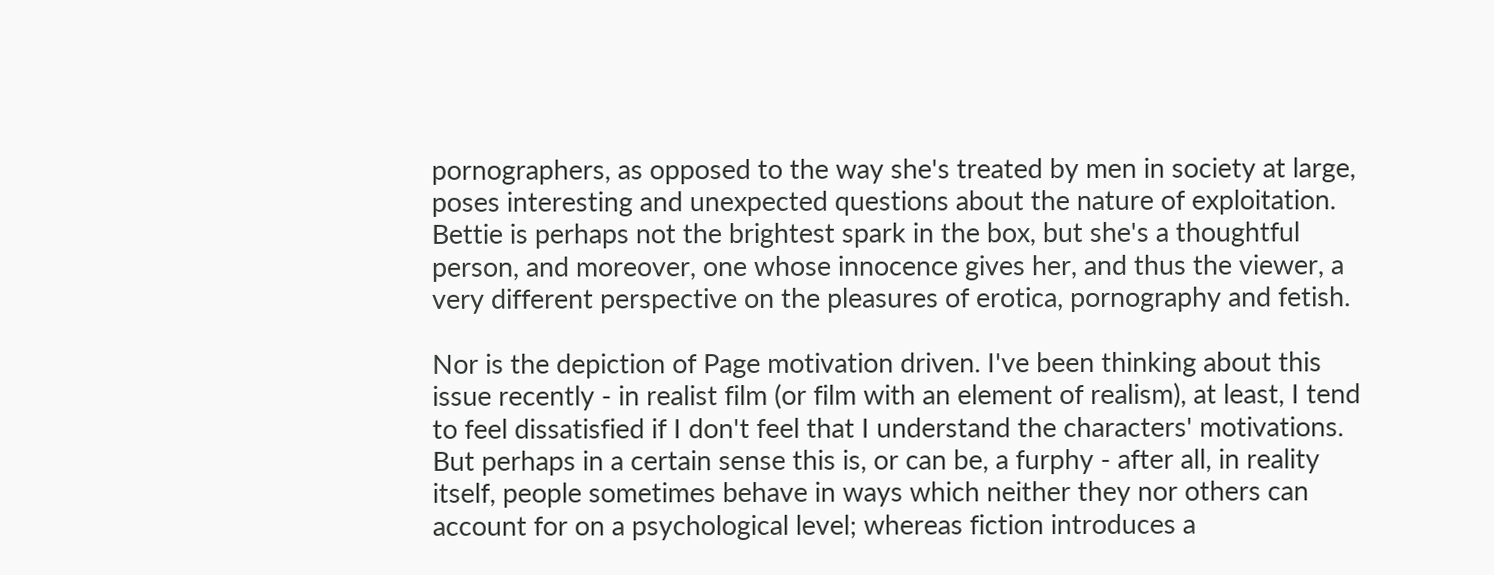pornographers, as opposed to the way she's treated by men in society at large, poses interesting and unexpected questions about the nature of exploitation. Bettie is perhaps not the brightest spark in the box, but she's a thoughtful person, and moreover, one whose innocence gives her, and thus the viewer, a very different perspective on the pleasures of erotica, pornography and fetish.

Nor is the depiction of Page motivation driven. I've been thinking about this issue recently - in realist film (or film with an element of realism), at least, I tend to feel dissatisfied if I don't feel that I understand the characters' motivations. But perhaps in a certain sense this is, or can be, a furphy - after all, in reality itself, people sometimes behave in ways which neither they nor others can account for on a psychological level; whereas fiction introduces a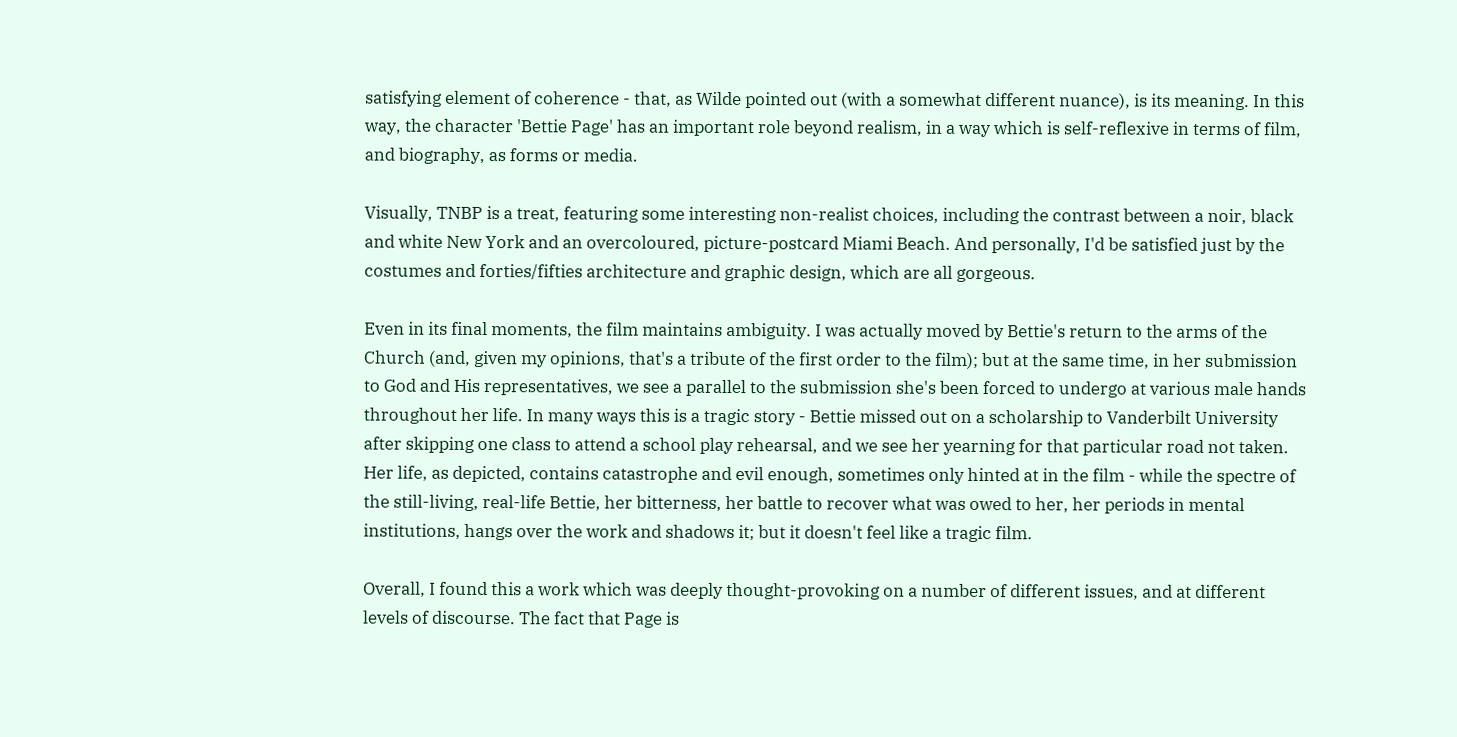satisfying element of coherence - that, as Wilde pointed out (with a somewhat different nuance), is its meaning. In this way, the character 'Bettie Page' has an important role beyond realism, in a way which is self-reflexive in terms of film, and biography, as forms or media.

Visually, TNBP is a treat, featuring some interesting non-realist choices, including the contrast between a noir, black and white New York and an overcoloured, picture-postcard Miami Beach. And personally, I'd be satisfied just by the costumes and forties/fifties architecture and graphic design, which are all gorgeous.

Even in its final moments, the film maintains ambiguity. I was actually moved by Bettie's return to the arms of the Church (and, given my opinions, that's a tribute of the first order to the film); but at the same time, in her submission to God and His representatives, we see a parallel to the submission she's been forced to undergo at various male hands throughout her life. In many ways this is a tragic story - Bettie missed out on a scholarship to Vanderbilt University after skipping one class to attend a school play rehearsal, and we see her yearning for that particular road not taken. Her life, as depicted, contains catastrophe and evil enough, sometimes only hinted at in the film - while the spectre of the still-living, real-life Bettie, her bitterness, her battle to recover what was owed to her, her periods in mental institutions, hangs over the work and shadows it; but it doesn't feel like a tragic film.

Overall, I found this a work which was deeply thought-provoking on a number of different issues, and at different levels of discourse. The fact that Page is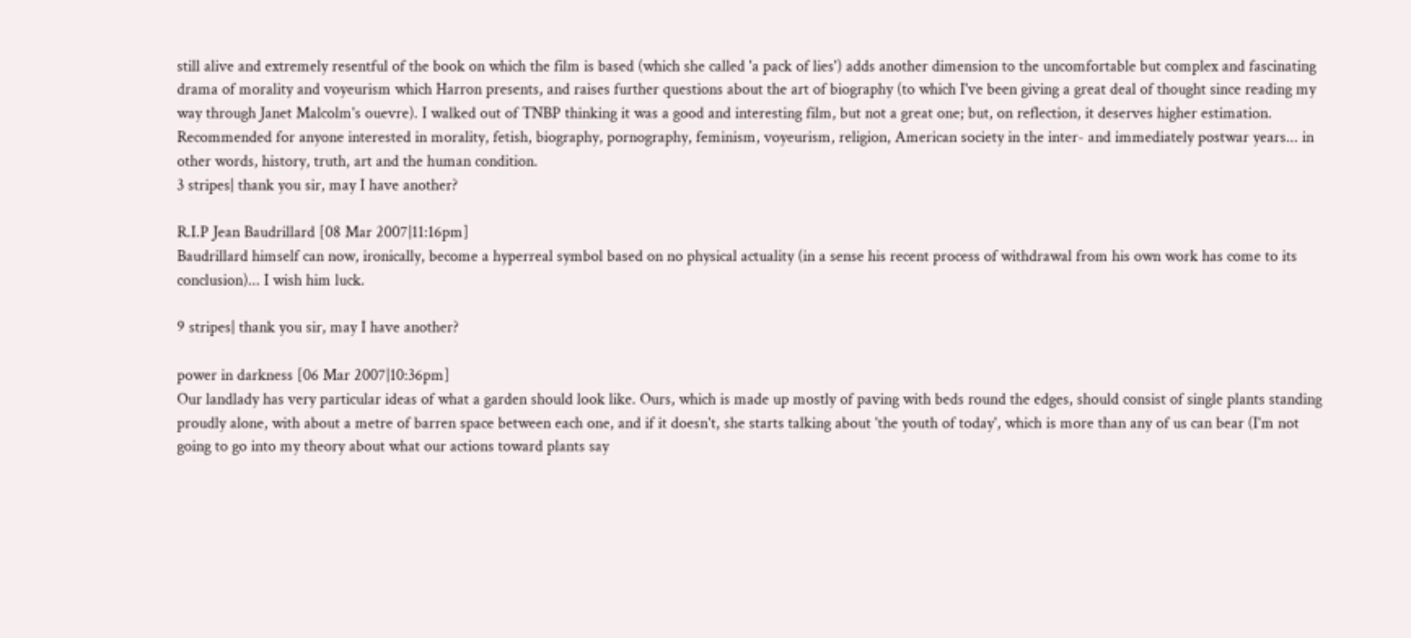still alive and extremely resentful of the book on which the film is based (which she called 'a pack of lies') adds another dimension to the uncomfortable but complex and fascinating drama of morality and voyeurism which Harron presents, and raises further questions about the art of biography (to which I've been giving a great deal of thought since reading my way through Janet Malcolm's ouevre). I walked out of TNBP thinking it was a good and interesting film, but not a great one; but, on reflection, it deserves higher estimation. Recommended for anyone interested in morality, fetish, biography, pornography, feminism, voyeurism, religion, American society in the inter- and immediately postwar years... in other words, history, truth, art and the human condition.
3 stripes| thank you sir, may I have another?

R.I.P Jean Baudrillard [08 Mar 2007|11:16pm]
Baudrillard himself can now, ironically, become a hyperreal symbol based on no physical actuality (in a sense his recent process of withdrawal from his own work has come to its conclusion)... I wish him luck.

9 stripes| thank you sir, may I have another?

power in darkness [06 Mar 2007|10:36pm]
Our landlady has very particular ideas of what a garden should look like. Ours, which is made up mostly of paving with beds round the edges, should consist of single plants standing proudly alone, with about a metre of barren space between each one, and if it doesn't, she starts talking about 'the youth of today', which is more than any of us can bear (I'm not going to go into my theory about what our actions toward plants say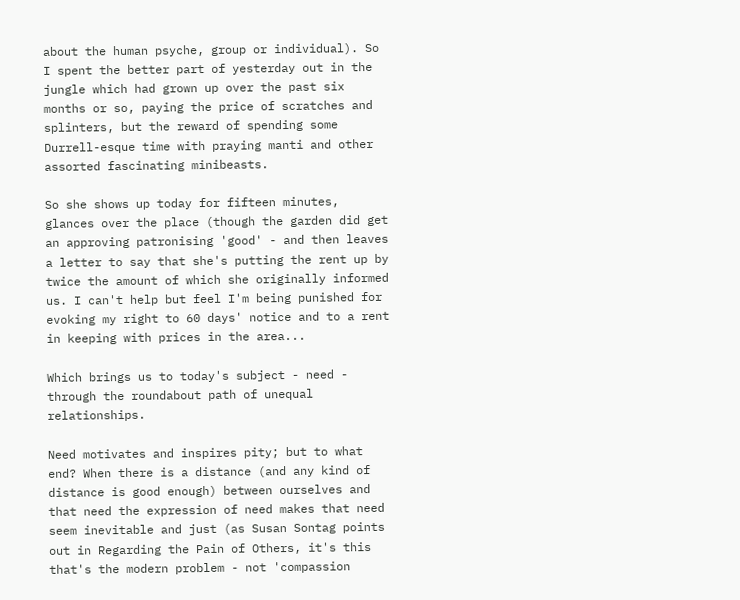about the human psyche, group or individual). So I spent the better part of yesterday out in the jungle which had grown up over the past six months or so, paying the price of scratches and splinters, but the reward of spending some Durrell-esque time with praying manti and other assorted fascinating minibeasts.

So she shows up today for fifteen minutes, glances over the place (though the garden did get an approving patronising 'good' - and then leaves a letter to say that she's putting the rent up by twice the amount of which she originally informed us. I can't help but feel I'm being punished for evoking my right to 60 days' notice and to a rent in keeping with prices in the area...

Which brings us to today's subject - need - through the roundabout path of unequal relationships.

Need motivates and inspires pity; but to what end? When there is a distance (and any kind of distance is good enough) between ourselves and that need the expression of need makes that need seem inevitable and just (as Susan Sontag points out in Regarding the Pain of Others, it's this that's the modern problem - not 'compassion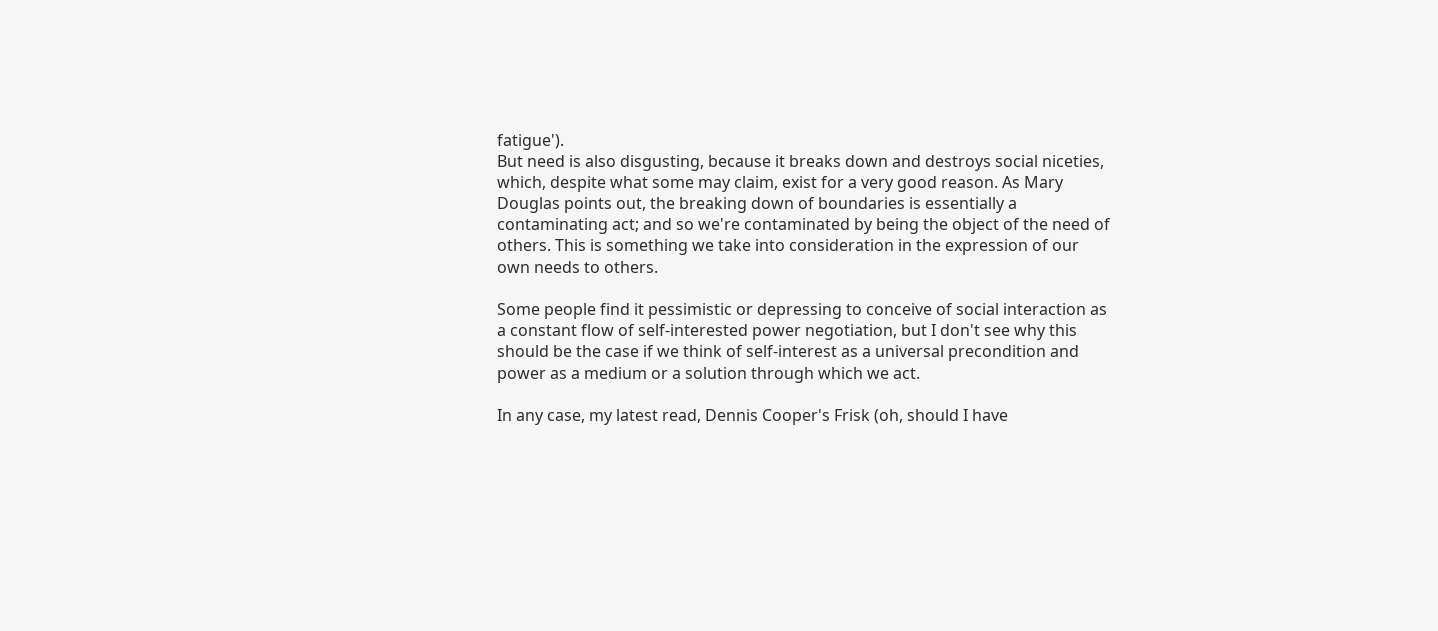fatigue').
But need is also disgusting, because it breaks down and destroys social niceties, which, despite what some may claim, exist for a very good reason. As Mary Douglas points out, the breaking down of boundaries is essentially a contaminating act; and so we're contaminated by being the object of the need of others. This is something we take into consideration in the expression of our own needs to others.

Some people find it pessimistic or depressing to conceive of social interaction as a constant flow of self-interested power negotiation, but I don't see why this should be the case if we think of self-interest as a universal precondition and power as a medium or a solution through which we act.

In any case, my latest read, Dennis Cooper's Frisk (oh, should I have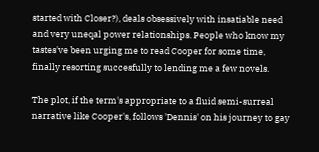started with Closer?), deals obsessively with insatiable need and very uneqal power relationships. People who know my tastes've been urging me to read Cooper for some time, finally resorting succesfully to lending me a few novels.

The plot, if the term's appropriate to a fluid semi-surreal narrative like Cooper's, follows 'Dennis' on his journey to gay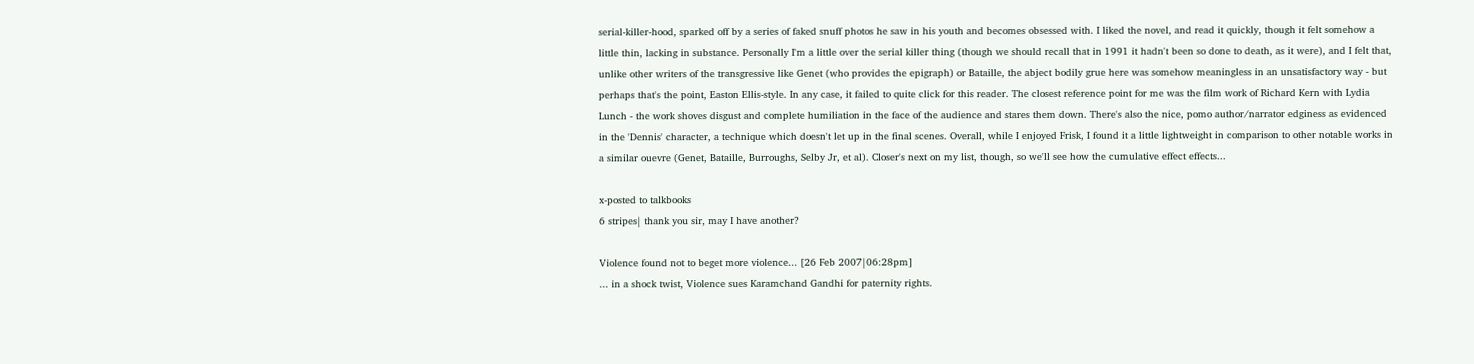serial-killer-hood, sparked off by a series of faked snuff photos he saw in his youth and becomes obsessed with. I liked the novel, and read it quickly, though it felt somehow a little thin, lacking in substance. Personally I'm a little over the serial killer thing (though we should recall that in 1991 it hadn't been so done to death, as it were), and I felt that, unlike other writers of the transgressive like Genet (who provides the epigraph) or Bataille, the abject bodily grue here was somehow meaningless in an unsatisfactory way - but perhaps that's the point, Easton Ellis-style. In any case, it failed to quite click for this reader. The closest reference point for me was the film work of Richard Kern with Lydia Lunch - the work shoves disgust and complete humiliation in the face of the audience and stares them down. There's also the nice, pomo author/narrator edginess as evidenced in the 'Dennis' character, a technique which doesn't let up in the final scenes. Overall, while I enjoyed Frisk, I found it a little lightweight in comparison to other notable works in a similar ouevre (Genet, Bataille, Burroughs, Selby Jr, et al). Closer's next on my list, though, so we'll see how the cumulative effect effects...

x-posted to talkbooks
6 stripes| thank you sir, may I have another?

Violence found not to beget more violence... [26 Feb 2007|06:28pm]
... in a shock twist, Violence sues Karamchand Gandhi for paternity rights.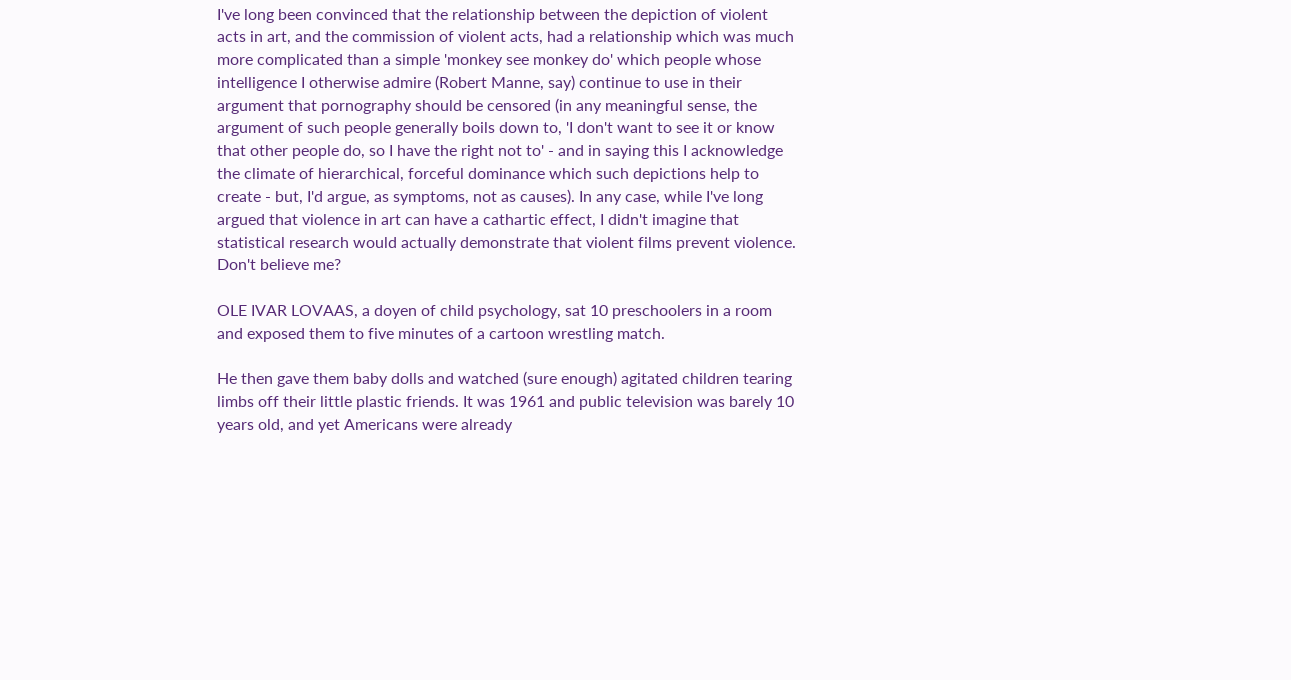I've long been convinced that the relationship between the depiction of violent acts in art, and the commission of violent acts, had a relationship which was much more complicated than a simple 'monkey see monkey do' which people whose intelligence I otherwise admire (Robert Manne, say) continue to use in their argument that pornography should be censored (in any meaningful sense, the argument of such people generally boils down to, 'I don't want to see it or know that other people do, so I have the right not to' - and in saying this I acknowledge the climate of hierarchical, forceful dominance which such depictions help to create - but, I'd argue, as symptoms, not as causes). In any case, while I've long argued that violence in art can have a cathartic effect, I didn't imagine that statistical research would actually demonstrate that violent films prevent violence. Don't believe me?

OLE IVAR LOVAAS, a doyen of child psychology, sat 10 preschoolers in a room and exposed them to five minutes of a cartoon wrestling match.

He then gave them baby dolls and watched (sure enough) agitated children tearing limbs off their little plastic friends. It was 1961 and public television was barely 10 years old, and yet Americans were already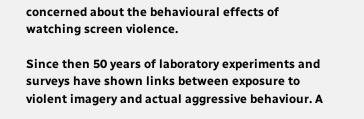concerned about the behavioural effects of watching screen violence.

Since then 50 years of laboratory experiments and surveys have shown links between exposure to violent imagery and actual aggressive behaviour. A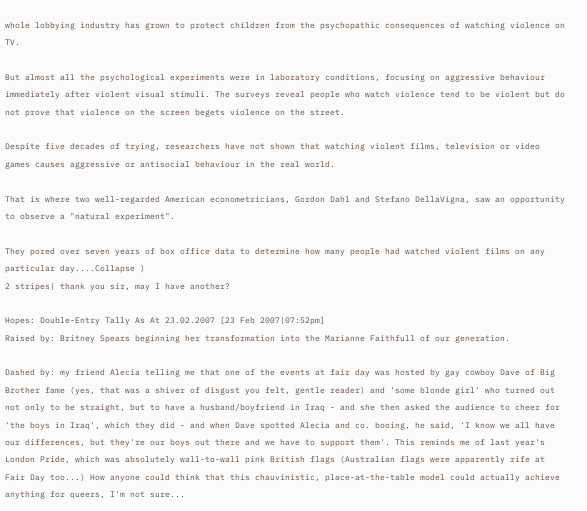whole lobbying industry has grown to protect children from the psychopathic consequences of watching violence on TV.

But almost all the psychological experiments were in laboratory conditions, focusing on aggressive behaviour immediately after violent visual stimuli. The surveys reveal people who watch violence tend to be violent but do not prove that violence on the screen begets violence on the street.

Despite five decades of trying, researchers have not shown that watching violent films, television or video games causes aggressive or antisocial behaviour in the real world.

That is where two well-regarded American econometricians, Gordon Dahl and Stefano DellaVigna, saw an opportunity to observe a "natural experiment".

They pored over seven years of box office data to determine how many people had watched violent films on any particular day....Collapse )
2 stripes| thank you sir, may I have another?

Hopes: Double-Entry Tally As At 23.02.2007 [23 Feb 2007|07:52pm]
Raised by: Britney Spears beginning her transformation into the Marianne Faithfull of our generation.

Dashed by: my friend Alecia telling me that one of the events at fair day was hosted by gay cowboy Dave of Big Brother fame (yes, that was a shiver of disgust you felt, gentle reader) and 'some blonde girl' who turned out not only to be straight, but to have a husband/boyfriend in Iraq - and she then asked the audience to cheer for 'the boys in Iraq', which they did - and when Dave spotted Alecia and co. booing, he said, 'I know we all have our differences, but they're our boys out there and we have to support them'. This reminds me of last year's London Pride, which was absolutely wall-to-wall pink British flags (Australian flags were apparently rife at Fair Day too...) How anyone could think that this chauvinistic, place-at-the-table model could actually achieve anything for queers, I'm not sure...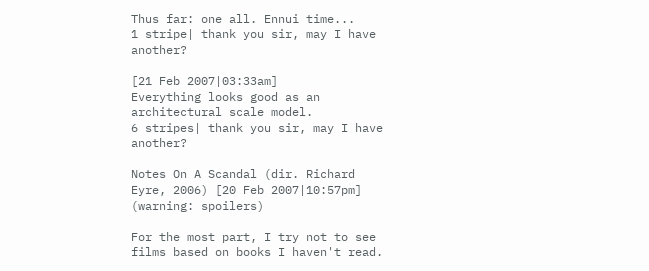Thus far: one all. Ennui time...
1 stripe| thank you sir, may I have another?

[21 Feb 2007|03:33am]
Everything looks good as an architectural scale model.
6 stripes| thank you sir, may I have another?

Notes On A Scandal (dir. Richard Eyre, 2006) [20 Feb 2007|10:57pm]
(warning: spoilers)

For the most part, I try not to see films based on books I haven't read.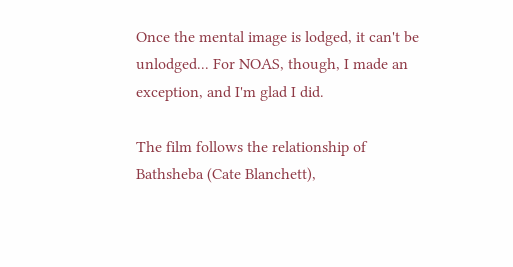Once the mental image is lodged, it can't be unlodged... For NOAS, though, I made an exception, and I'm glad I did.

The film follows the relationship of Bathsheba (Cate Blanchett),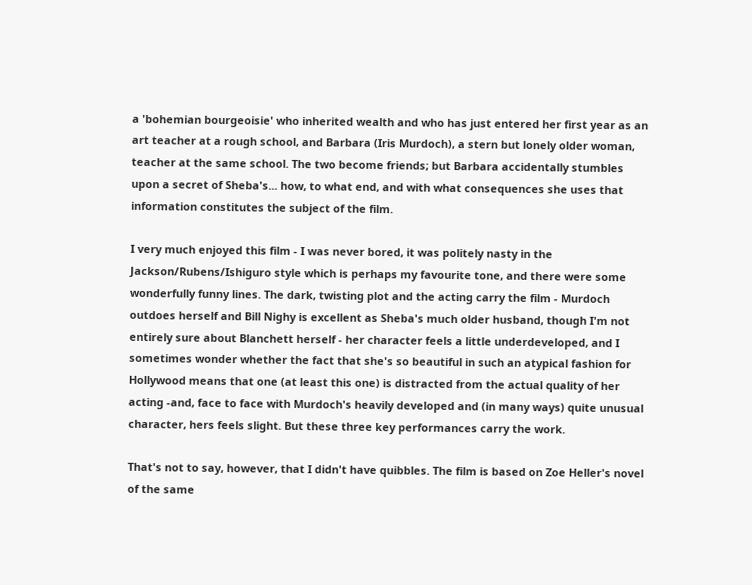a 'bohemian bourgeoisie' who inherited wealth and who has just entered her first year as an art teacher at a rough school, and Barbara (Iris Murdoch), a stern but lonely older woman, teacher at the same school. The two become friends; but Barbara accidentally stumbles upon a secret of Sheba's... how, to what end, and with what consequences she uses that information constitutes the subject of the film.

I very much enjoyed this film - I was never bored, it was politely nasty in the Jackson/Rubens/Ishiguro style which is perhaps my favourite tone, and there were some wonderfully funny lines. The dark, twisting plot and the acting carry the film - Murdoch outdoes herself and Bill Nighy is excellent as Sheba's much older husband, though I'm not entirely sure about Blanchett herself - her character feels a little underdeveloped, and I sometimes wonder whether the fact that she's so beautiful in such an atypical fashion for Hollywood means that one (at least this one) is distracted from the actual quality of her acting -and, face to face with Murdoch's heavily developed and (in many ways) quite unusual character, hers feels slight. But these three key performances carry the work.

That's not to say, however, that I didn't have quibbles. The film is based on Zoe Heller's novel of the same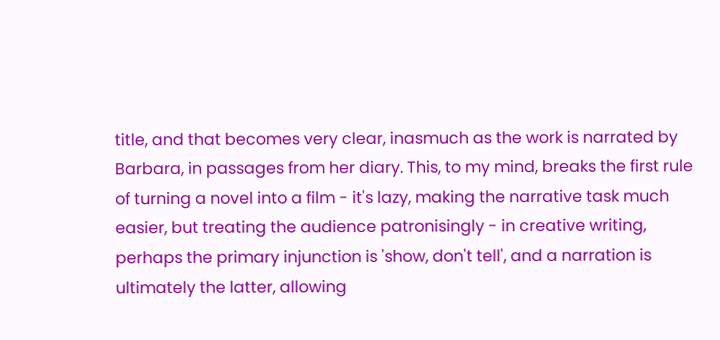title, and that becomes very clear, inasmuch as the work is narrated by Barbara, in passages from her diary. This, to my mind, breaks the first rule of turning a novel into a film - it's lazy, making the narrative task much easier, but treating the audience patronisingly - in creative writing, perhaps the primary injunction is 'show, don't tell', and a narration is ultimately the latter, allowing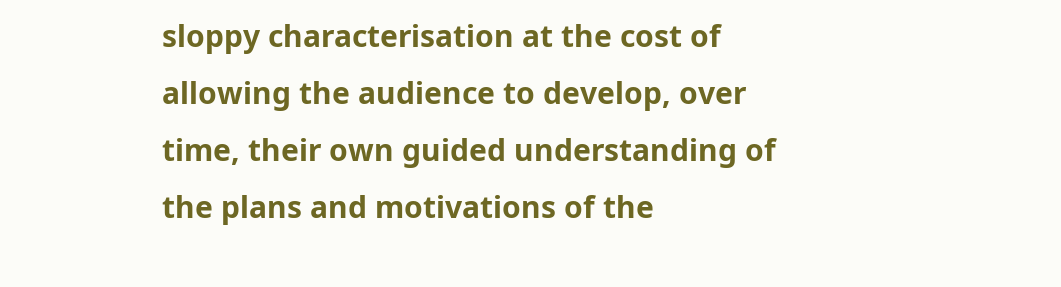sloppy characterisation at the cost of allowing the audience to develop, over time, their own guided understanding of the plans and motivations of the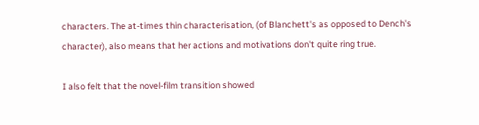characters. The at-times thin characterisation, (of Blanchett's as opposed to Dench's character), also means that her actions and motivations don't quite ring true.

I also felt that the novel-film transition showed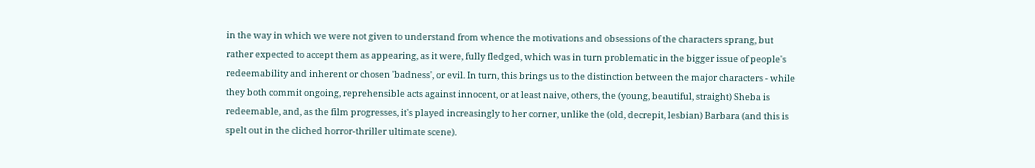in the way in which we were not given to understand from whence the motivations and obsessions of the characters sprang, but rather expected to accept them as appearing, as it were, fully fledged, which was in turn problematic in the bigger issue of people's redeemability and inherent or chosen 'badness', or evil. In turn, this brings us to the distinction between the major characters - while they both commit ongoing, reprehensible acts against innocent, or at least naive, others, the (young, beautiful, straight) Sheba is redeemable, and, as the film progresses, it's played increasingly to her corner, unlike the (old, decrepit, lesbian) Barbara (and this is spelt out in the cliched horror-thriller ultimate scene).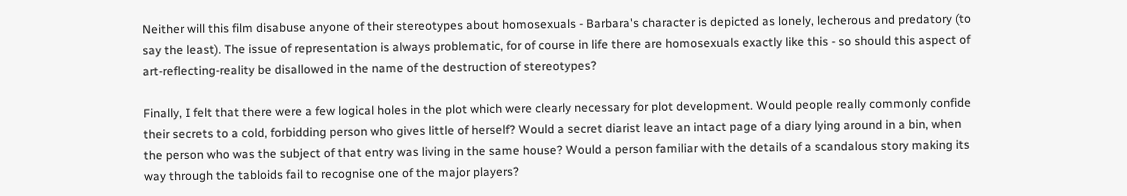Neither will this film disabuse anyone of their stereotypes about homosexuals - Barbara's character is depicted as lonely, lecherous and predatory (to say the least). The issue of representation is always problematic, for of course in life there are homosexuals exactly like this - so should this aspect of art-reflecting-reality be disallowed in the name of the destruction of stereotypes?

Finally, I felt that there were a few logical holes in the plot which were clearly necessary for plot development. Would people really commonly confide their secrets to a cold, forbidding person who gives little of herself? Would a secret diarist leave an intact page of a diary lying around in a bin, when the person who was the subject of that entry was living in the same house? Would a person familiar with the details of a scandalous story making its way through the tabloids fail to recognise one of the major players?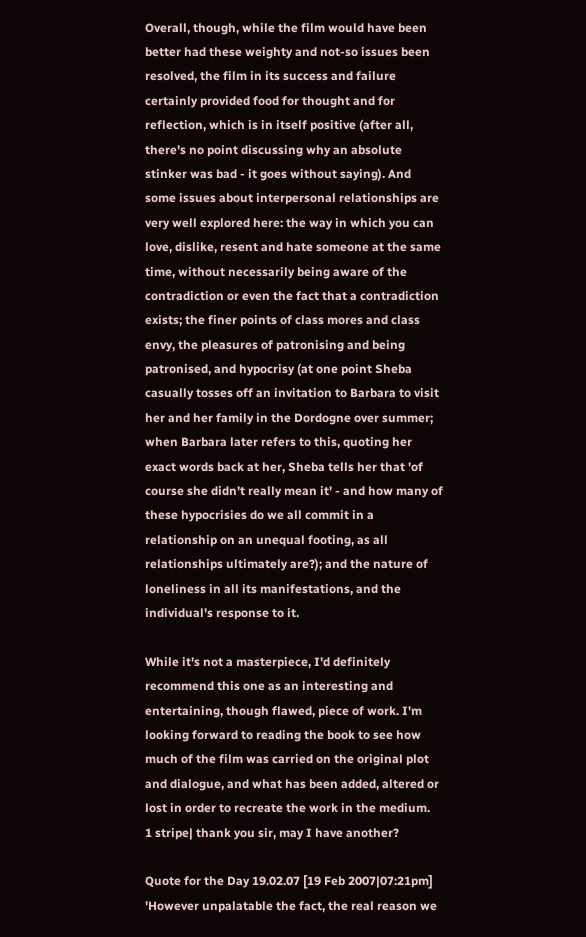Overall, though, while the film would have been better had these weighty and not-so issues been resolved, the film in its success and failure certainly provided food for thought and for reflection, which is in itself positive (after all, there's no point discussing why an absolute stinker was bad - it goes without saying). And some issues about interpersonal relationships are very well explored here: the way in which you can love, dislike, resent and hate someone at the same time, without necessarily being aware of the contradiction or even the fact that a contradiction exists; the finer points of class mores and class envy, the pleasures of patronising and being patronised, and hypocrisy (at one point Sheba casually tosses off an invitation to Barbara to visit her and her family in the Dordogne over summer; when Barbara later refers to this, quoting her exact words back at her, Sheba tells her that 'of course she didn't really mean it' - and how many of these hypocrisies do we all commit in a relationship on an unequal footing, as all relationships ultimately are?); and the nature of loneliness in all its manifestations, and the individual's response to it.

While it's not a masterpiece, I'd definitely recommend this one as an interesting and entertaining, though flawed, piece of work. I'm looking forward to reading the book to see how much of the film was carried on the original plot and dialogue, and what has been added, altered or lost in order to recreate the work in the medium.
1 stripe| thank you sir, may I have another?

Quote for the Day 19.02.07 [19 Feb 2007|07:21pm]
'However unpalatable the fact, the real reason we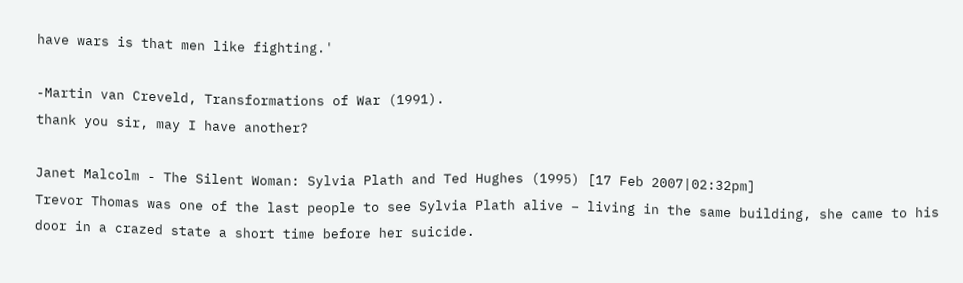have wars is that men like fighting.'

-Martin van Creveld, Transformations of War (1991).
thank you sir, may I have another?

Janet Malcolm - The Silent Woman: Sylvia Plath and Ted Hughes (1995) [17 Feb 2007|02:32pm]
Trevor Thomas was one of the last people to see Sylvia Plath alive – living in the same building, she came to his door in a crazed state a short time before her suicide.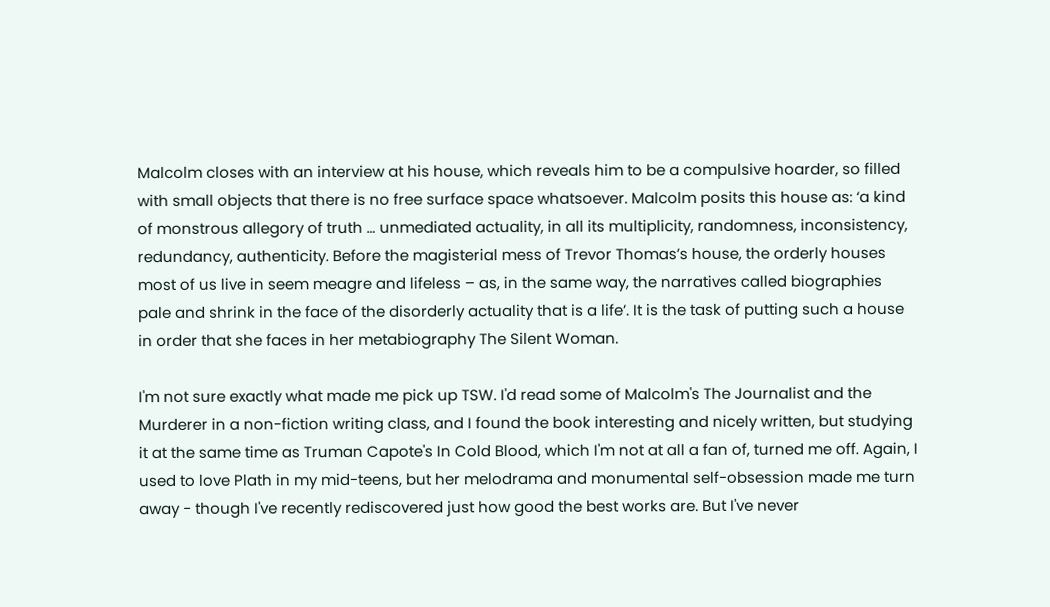Malcolm closes with an interview at his house, which reveals him to be a compulsive hoarder, so filled with small objects that there is no free surface space whatsoever. Malcolm posits this house as: ‘a kind of monstrous allegory of truth … unmediated actuality, in all its multiplicity, randomness, inconsistency, redundancy, authenticity. Before the magisterial mess of Trevor Thomas’s house, the orderly houses most of us live in seem meagre and lifeless – as, in the same way, the narratives called biographies pale and shrink in the face of the disorderly actuality that is a life’. It is the task of putting such a house in order that she faces in her metabiography The Silent Woman.

I'm not sure exactly what made me pick up TSW. I'd read some of Malcolm's The Journalist and the Murderer in a non-fiction writing class, and I found the book interesting and nicely written, but studying it at the same time as Truman Capote's In Cold Blood, which I'm not at all a fan of, turned me off. Again, I used to love Plath in my mid-teens, but her melodrama and monumental self-obsession made me turn away - though I've recently rediscovered just how good the best works are. But I've never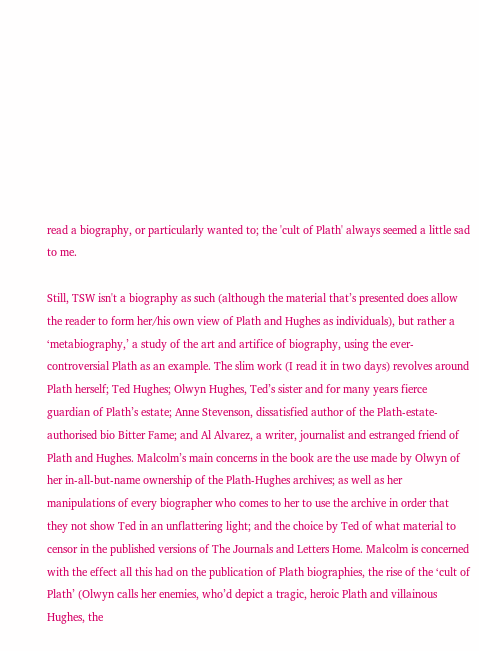read a biography, or particularly wanted to; the 'cult of Plath' always seemed a little sad to me.

Still, TSW isn't a biography as such (although the material that’s presented does allow the reader to form her/his own view of Plath and Hughes as individuals), but rather a ‘metabiography,’ a study of the art and artifice of biography, using the ever-controversial Plath as an example. The slim work (I read it in two days) revolves around Plath herself; Ted Hughes; Olwyn Hughes, Ted’s sister and for many years fierce guardian of Plath’s estate; Anne Stevenson, dissatisfied author of the Plath-estate-authorised bio Bitter Fame; and Al Alvarez, a writer, journalist and estranged friend of Plath and Hughes. Malcolm’s main concerns in the book are the use made by Olwyn of her in-all-but-name ownership of the Plath-Hughes archives; as well as her manipulations of every biographer who comes to her to use the archive in order that they not show Ted in an unflattering light; and the choice by Ted of what material to censor in the published versions of The Journals and Letters Home. Malcolm is concerned with the effect all this had on the publication of Plath biographies, the rise of the ‘cult of Plath’ (Olwyn calls her enemies, who’d depict a tragic, heroic Plath and villainous Hughes, the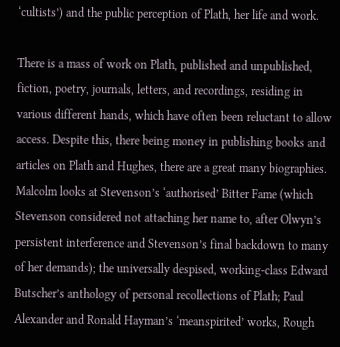‘cultists’) and the public perception of Plath, her life and work.

There is a mass of work on Plath, published and unpublished, fiction, poetry, journals, letters, and recordings, residing in various different hands, which have often been reluctant to allow access. Despite this, there being money in publishing books and articles on Plath and Hughes, there are a great many biographies. Malcolm looks at Stevenson’s ‘authorised’ Bitter Fame (which Stevenson considered not attaching her name to, after Olwyn’s persistent interference and Stevenson’s final backdown to many of her demands); the universally despised, working-class Edward Butscher’s anthology of personal recollections of Plath; Paul Alexander and Ronald Hayman’s ‘meanspirited’ works, Rough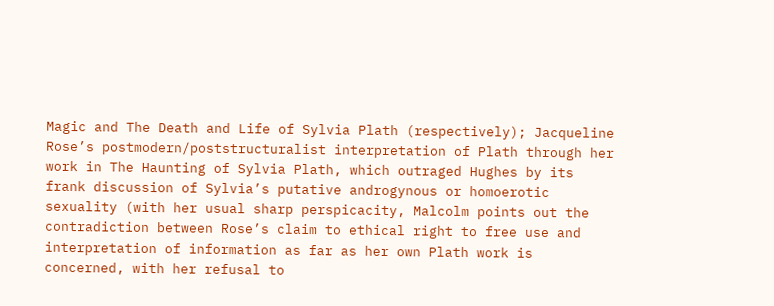Magic and The Death and Life of Sylvia Plath (respectively); Jacqueline Rose’s postmodern/poststructuralist interpretation of Plath through her work in The Haunting of Sylvia Plath, which outraged Hughes by its frank discussion of Sylvia’s putative androgynous or homoerotic sexuality (with her usual sharp perspicacity, Malcolm points out the contradiction between Rose’s claim to ethical right to free use and interpretation of information as far as her own Plath work is concerned, with her refusal to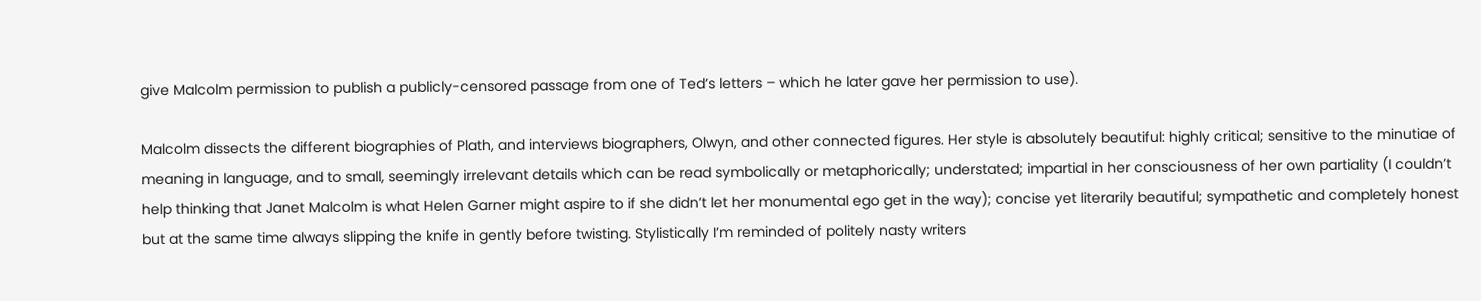give Malcolm permission to publish a publicly-censored passage from one of Ted’s letters – which he later gave her permission to use).

Malcolm dissects the different biographies of Plath, and interviews biographers, Olwyn, and other connected figures. Her style is absolutely beautiful: highly critical; sensitive to the minutiae of meaning in language, and to small, seemingly irrelevant details which can be read symbolically or metaphorically; understated; impartial in her consciousness of her own partiality (I couldn’t help thinking that Janet Malcolm is what Helen Garner might aspire to if she didn’t let her monumental ego get in the way); concise yet literarily beautiful; sympathetic and completely honest but at the same time always slipping the knife in gently before twisting. Stylistically I’m reminded of politely nasty writers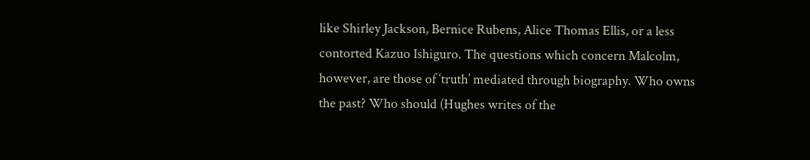like Shirley Jackson, Bernice Rubens, Alice Thomas Ellis, or a less contorted Kazuo Ishiguro. The questions which concern Malcolm, however, are those of ‘truth’ mediated through biography. Who owns the past? Who should (Hughes writes of the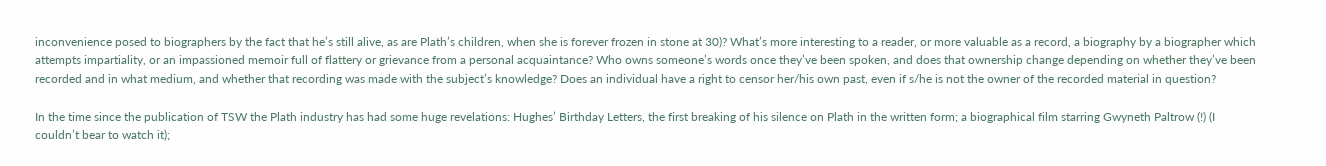inconvenience posed to biographers by the fact that he’s still alive, as are Plath’s children, when she is forever frozen in stone at 30)? What’s more interesting to a reader, or more valuable as a record, a biography by a biographer which attempts impartiality, or an impassioned memoir full of flattery or grievance from a personal acquaintance? Who owns someone’s words once they’ve been spoken, and does that ownership change depending on whether they’ve been recorded and in what medium, and whether that recording was made with the subject’s knowledge? Does an individual have a right to censor her/his own past, even if s/he is not the owner of the recorded material in question?

In the time since the publication of TSW the Plath industry has had some huge revelations: Hughes’ Birthday Letters, the first breaking of his silence on Plath in the written form; a biographical film starring Gwyneth Paltrow (!) (I couldn’t bear to watch it);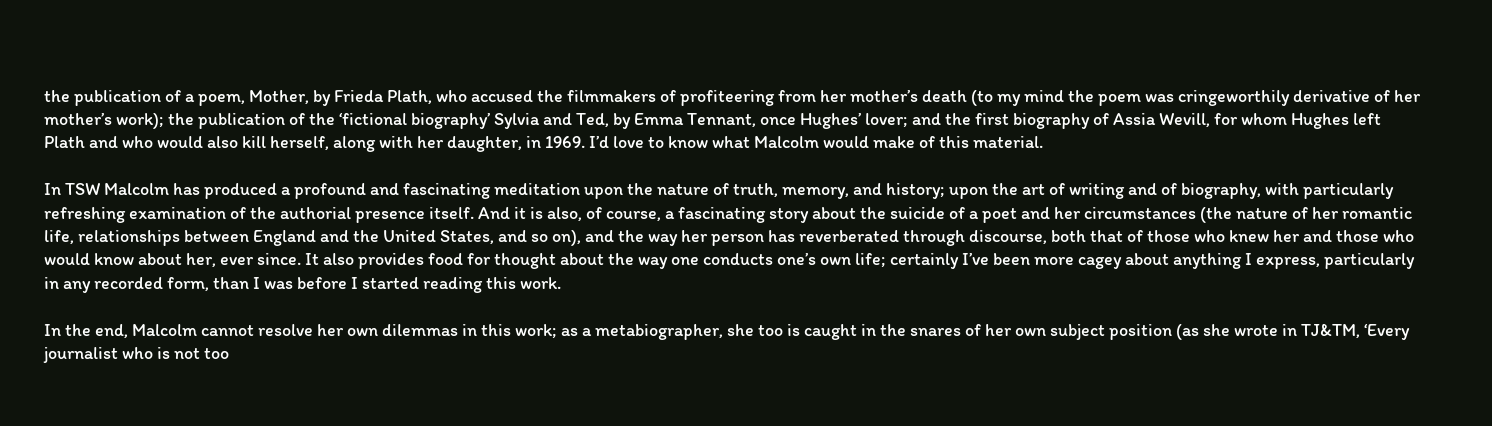the publication of a poem, Mother, by Frieda Plath, who accused the filmmakers of profiteering from her mother’s death (to my mind the poem was cringeworthily derivative of her mother’s work); the publication of the ‘fictional biography’ Sylvia and Ted, by Emma Tennant, once Hughes’ lover; and the first biography of Assia Wevill, for whom Hughes left Plath and who would also kill herself, along with her daughter, in 1969. I’d love to know what Malcolm would make of this material.

In TSW Malcolm has produced a profound and fascinating meditation upon the nature of truth, memory, and history; upon the art of writing and of biography, with particularly refreshing examination of the authorial presence itself. And it is also, of course, a fascinating story about the suicide of a poet and her circumstances (the nature of her romantic life, relationships between England and the United States, and so on), and the way her person has reverberated through discourse, both that of those who knew her and those who would know about her, ever since. It also provides food for thought about the way one conducts one’s own life; certainly I’ve been more cagey about anything I express, particularly in any recorded form, than I was before I started reading this work.

In the end, Malcolm cannot resolve her own dilemmas in this work; as a metabiographer, she too is caught in the snares of her own subject position (as she wrote in TJ&TM, ‘Every journalist who is not too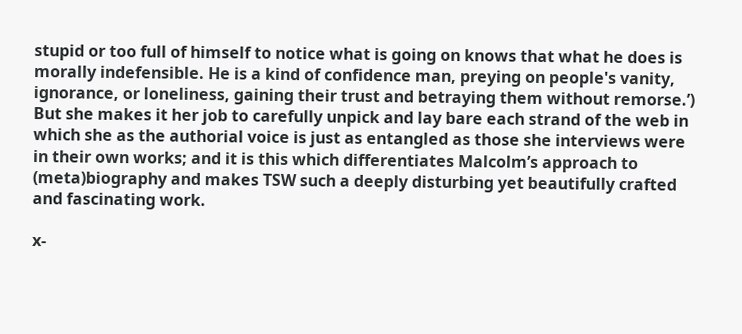stupid or too full of himself to notice what is going on knows that what he does is morally indefensible. He is a kind of confidence man, preying on people's vanity, ignorance, or loneliness, gaining their trust and betraying them without remorse.’) But she makes it her job to carefully unpick and lay bare each strand of the web in which she as the authorial voice is just as entangled as those she interviews were in their own works; and it is this which differentiates Malcolm’s approach to (meta)biography and makes TSW such a deeply disturbing yet beautifully crafted and fascinating work.

x-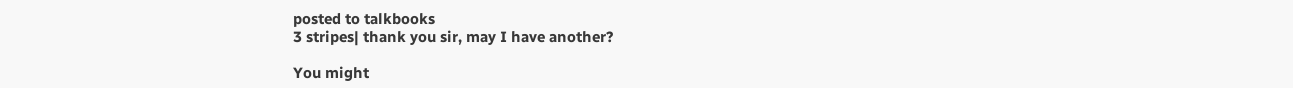posted to talkbooks
3 stripes| thank you sir, may I have another?

You might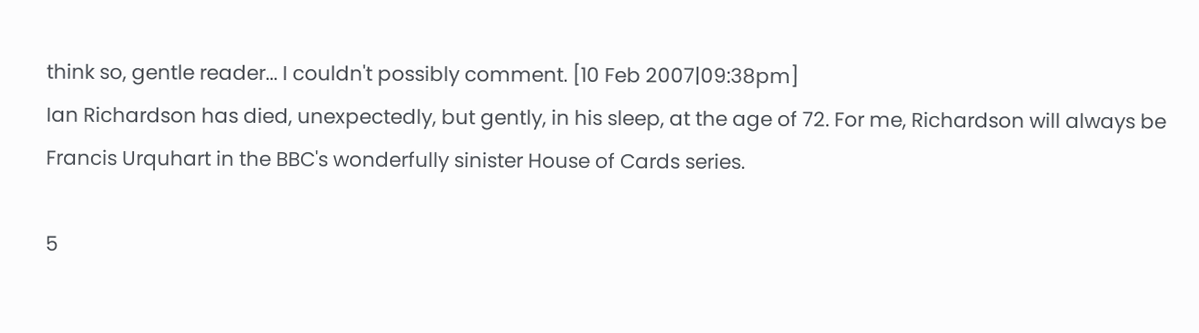think so, gentle reader... I couldn't possibly comment. [10 Feb 2007|09:38pm]
Ian Richardson has died, unexpectedly, but gently, in his sleep, at the age of 72. For me, Richardson will always be Francis Urquhart in the BBC's wonderfully sinister House of Cards series.

5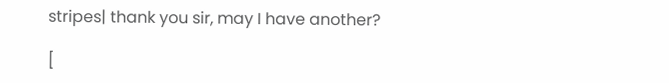stripes| thank you sir, may I have another?

[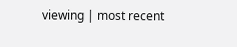viewing | most recent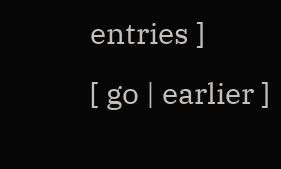entries ]
[ go | earlier ]